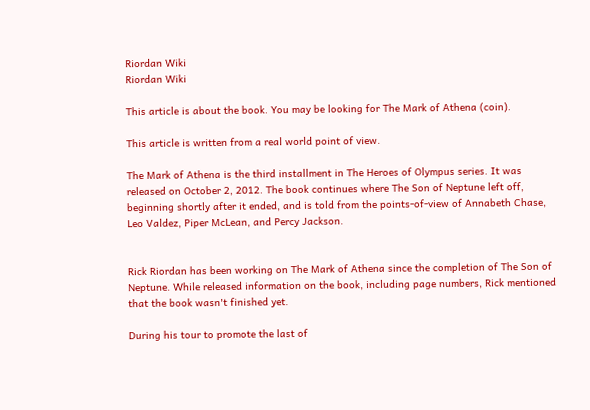Riordan Wiki
Riordan Wiki

This article is about the book. You may be looking for The Mark of Athena (coin).

This article is written from a real world point of view.

The Mark of Athena is the third installment in The Heroes of Olympus series. It was released on October 2, 2012. The book continues where The Son of Neptune left off, beginning shortly after it ended, and is told from the points-of-view of Annabeth Chase, Leo Valdez, Piper McLean, and Percy Jackson.


Rick Riordan has been working on The Mark of Athena since the completion of The Son of Neptune. While released information on the book, including page numbers, Rick mentioned that the book wasn't finished yet.

During his tour to promote the last of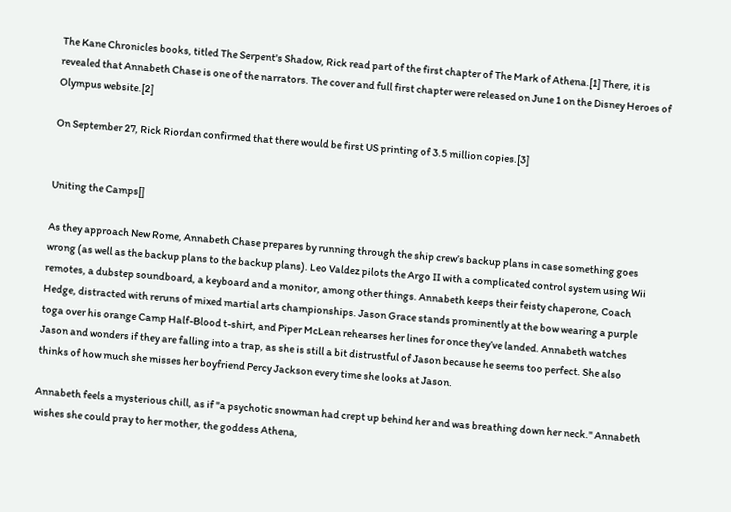The Kane Chronicles books, titled The Serpent's Shadow, Rick read part of the first chapter of The Mark of Athena.[1] There, it is revealed that Annabeth Chase is one of the narrators. The cover and full first chapter were released on June 1 on the Disney Heroes of Olympus website.[2]

On September 27, Rick Riordan confirmed that there would be first US printing of 3.5 million copies.[3]


Uniting the Camps[]

As they approach New Rome, Annabeth Chase prepares by running through the ship crew’s backup plans in case something goes wrong (as well as the backup plans to the backup plans). Leo Valdez pilots the Argo II with a complicated control system using Wii remotes, a dubstep soundboard, a keyboard and a monitor, among other things. Annabeth keeps their feisty chaperone, Coach Hedge, distracted with reruns of mixed martial arts championships. Jason Grace stands prominently at the bow wearing a purple toga over his orange Camp Half-Blood t-shirt, and Piper McLean rehearses her lines for once they’ve landed. Annabeth watches Jason and wonders if they are falling into a trap, as she is still a bit distrustful of Jason because he seems too perfect. She also thinks of how much she misses her boyfriend Percy Jackson every time she looks at Jason.

Annabeth feels a mysterious chill, as if "a psychotic snowman had crept up behind her and was breathing down her neck." Annabeth wishes she could pray to her mother, the goddess Athena,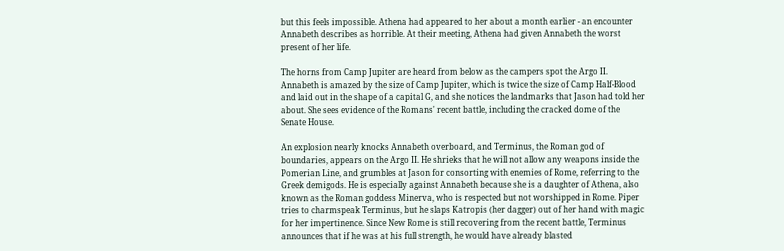but this feels impossible. Athena had appeared to her about a month earlier - an encounter Annabeth describes as horrible. At their meeting, Athena had given Annabeth the worst present of her life.

The horns from Camp Jupiter are heard from below as the campers spot the Argo II. Annabeth is amazed by the size of Camp Jupiter, which is twice the size of Camp Half-Blood and laid out in the shape of a capital G, and she notices the landmarks that Jason had told her about. She sees evidence of the Romans' recent battle, including the cracked dome of the Senate House.

An explosion nearly knocks Annabeth overboard, and Terminus, the Roman god of boundaries, appears on the Argo II. He shrieks that he will not allow any weapons inside the Pomerian Line, and grumbles at Jason for consorting with enemies of Rome, referring to the Greek demigods. He is especially against Annabeth because she is a daughter of Athena, also known as the Roman goddess Minerva, who is respected but not worshipped in Rome. Piper tries to charmspeak Terminus, but he slaps Katropis (her dagger) out of her hand with magic for her impertinence. Since New Rome is still recovering from the recent battle, Terminus announces that if he was at his full strength, he would have already blasted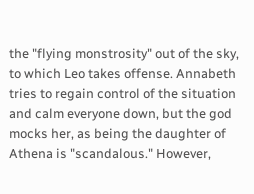the "flying monstrosity" out of the sky, to which Leo takes offense. Annabeth tries to regain control of the situation and calm everyone down, but the god mocks her, as being the daughter of Athena is "scandalous." However,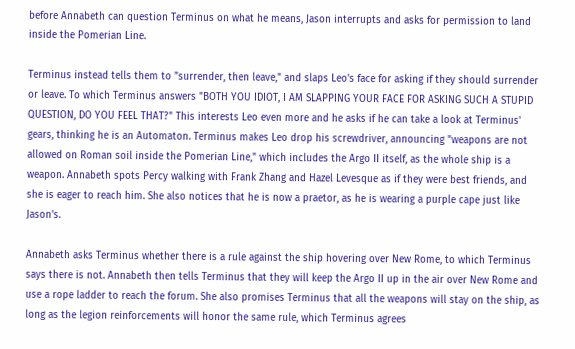before Annabeth can question Terminus on what he means, Jason interrupts and asks for permission to land inside the Pomerian Line.

Terminus instead tells them to "surrender, then leave," and slaps Leo's face for asking if they should surrender or leave. To which Terminus answers "BOTH YOU IDIOT, I AM SLAPPING YOUR FACE FOR ASKING SUCH A STUPID QUESTION, DO YOU FEEL THAT?" This interests Leo even more and he asks if he can take a look at Terminus' gears, thinking he is an Automaton. Terminus makes Leo drop his screwdriver, announcing "weapons are not allowed on Roman soil inside the Pomerian Line," which includes the Argo II itself, as the whole ship is a weapon. Annabeth spots Percy walking with Frank Zhang and Hazel Levesque as if they were best friends, and she is eager to reach him. She also notices that he is now a praetor, as he is wearing a purple cape just like Jason's.

Annabeth asks Terminus whether there is a rule against the ship hovering over New Rome, to which Terminus says there is not. Annabeth then tells Terminus that they will keep the Argo II up in the air over New Rome and use a rope ladder to reach the forum. She also promises Terminus that all the weapons will stay on the ship, as long as the legion reinforcements will honor the same rule, which Terminus agrees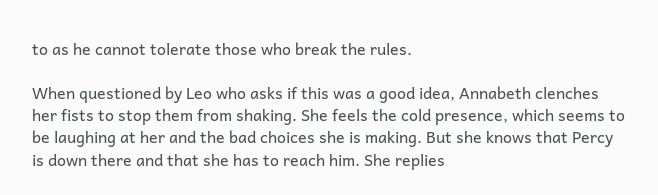to as he cannot tolerate those who break the rules.

When questioned by Leo who asks if this was a good idea, Annabeth clenches her fists to stop them from shaking. She feels the cold presence, which seems to be laughing at her and the bad choices she is making. But she knows that Percy is down there and that she has to reach him. She replies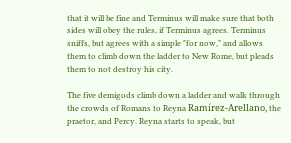that it will be fine and Terminus will make sure that both sides will obey the rules, if Terminus agrees. Terminus sniffs, but agrees with a simple "for now," and allows them to climb down the ladder to New Rome, but pleads them to not destroy his city.

The five demigods climb down a ladder and walk through the crowds of Romans to Reyna Ramírez-Arellano, the praetor, and Percy. Reyna starts to speak, but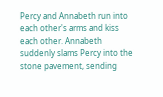Percy and Annabeth run into each other's arms and kiss each other. Annabeth suddenly slams Percy into the stone pavement, sending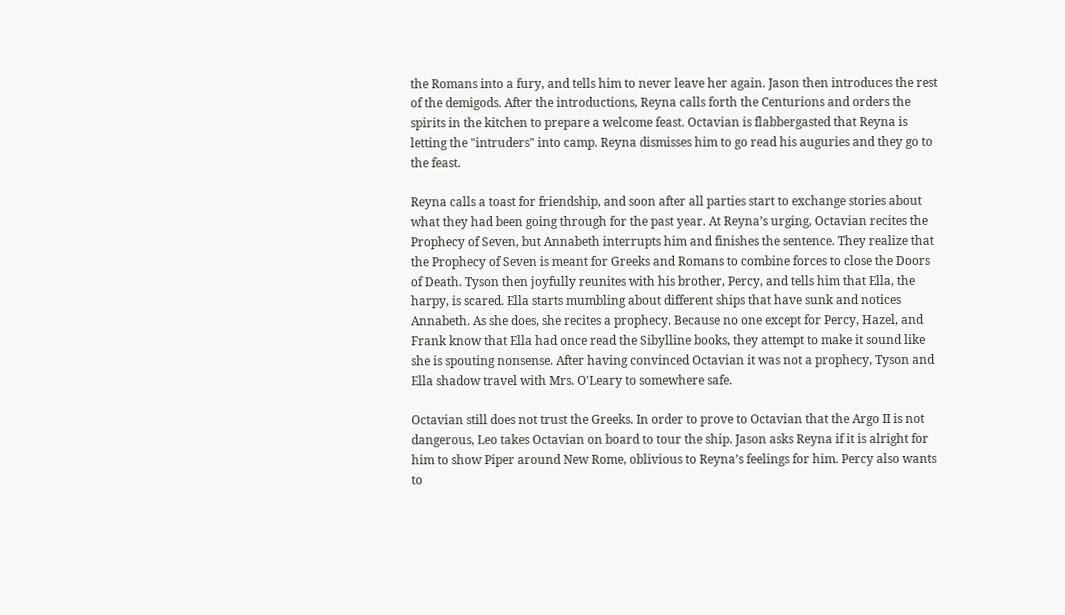the Romans into a fury, and tells him to never leave her again. Jason then introduces the rest of the demigods. After the introductions, Reyna calls forth the Centurions and orders the spirits in the kitchen to prepare a welcome feast. Octavian is flabbergasted that Reyna is letting the "intruders" into camp. Reyna dismisses him to go read his auguries and they go to the feast.

Reyna calls a toast for friendship, and soon after all parties start to exchange stories about what they had been going through for the past year. At Reyna’s urging, Octavian recites the Prophecy of Seven, but Annabeth interrupts him and finishes the sentence. They realize that the Prophecy of Seven is meant for Greeks and Romans to combine forces to close the Doors of Death. Tyson then joyfully reunites with his brother, Percy, and tells him that Ella, the harpy, is scared. Ella starts mumbling about different ships that have sunk and notices Annabeth. As she does, she recites a prophecy. Because no one except for Percy, Hazel, and Frank know that Ella had once read the Sibylline books, they attempt to make it sound like she is spouting nonsense. After having convinced Octavian it was not a prophecy, Tyson and Ella shadow travel with Mrs. O'Leary to somewhere safe.

Octavian still does not trust the Greeks. In order to prove to Octavian that the Argo II is not dangerous, Leo takes Octavian on board to tour the ship. Jason asks Reyna if it is alright for him to show Piper around New Rome, oblivious to Reyna’s feelings for him. Percy also wants to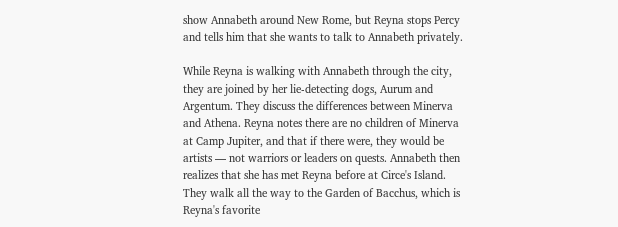show Annabeth around New Rome, but Reyna stops Percy and tells him that she wants to talk to Annabeth privately.

While Reyna is walking with Annabeth through the city, they are joined by her lie-detecting dogs, Aurum and Argentum. They discuss the differences between Minerva and Athena. Reyna notes there are no children of Minerva at Camp Jupiter, and that if there were, they would be artists — not warriors or leaders on quests. Annabeth then realizes that she has met Reyna before at Circe's Island. They walk all the way to the Garden of Bacchus, which is Reyna's favorite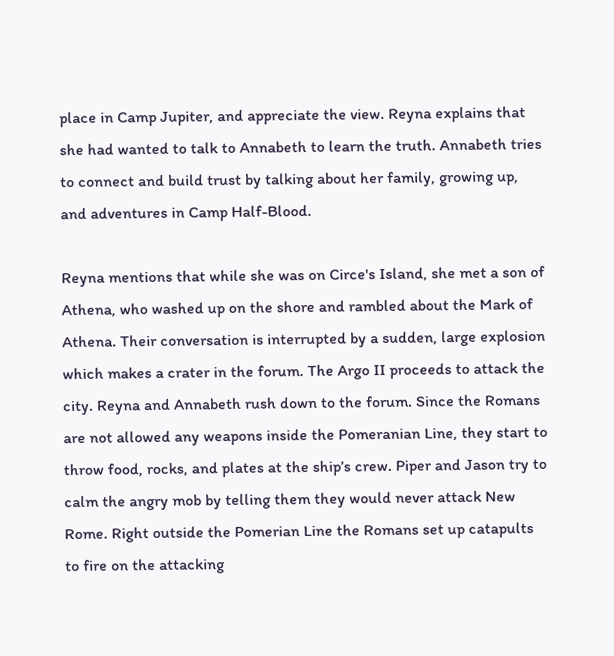place in Camp Jupiter, and appreciate the view. Reyna explains that she had wanted to talk to Annabeth to learn the truth. Annabeth tries to connect and build trust by talking about her family, growing up, and adventures in Camp Half-Blood.

Reyna mentions that while she was on Circe's Island, she met a son of Athena, who washed up on the shore and rambled about the Mark of Athena. Their conversation is interrupted by a sudden, large explosion which makes a crater in the forum. The Argo II proceeds to attack the city. Reyna and Annabeth rush down to the forum. Since the Romans are not allowed any weapons inside the Pomeranian Line, they start to throw food, rocks, and plates at the ship’s crew. Piper and Jason try to calm the angry mob by telling them they would never attack New Rome. Right outside the Pomerian Line the Romans set up catapults to fire on the attacking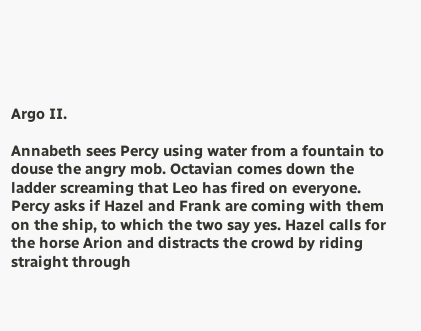Argo II.

Annabeth sees Percy using water from a fountain to douse the angry mob. Octavian comes down the ladder screaming that Leo has fired on everyone. Percy asks if Hazel and Frank are coming with them on the ship, to which the two say yes. Hazel calls for the horse Arion and distracts the crowd by riding straight through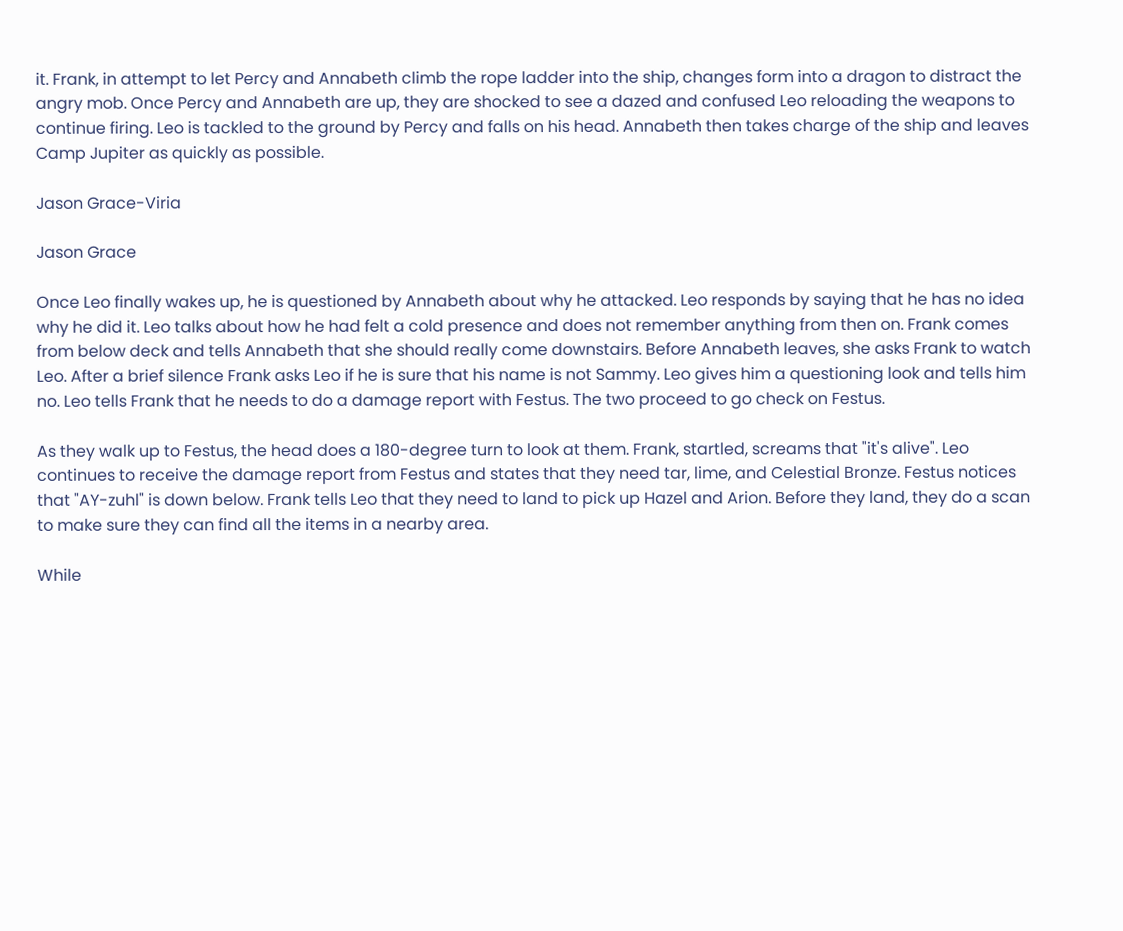it. Frank, in attempt to let Percy and Annabeth climb the rope ladder into the ship, changes form into a dragon to distract the angry mob. Once Percy and Annabeth are up, they are shocked to see a dazed and confused Leo reloading the weapons to continue firing. Leo is tackled to the ground by Percy and falls on his head. Annabeth then takes charge of the ship and leaves Camp Jupiter as quickly as possible.

Jason Grace-Viria

Jason Grace

Once Leo finally wakes up, he is questioned by Annabeth about why he attacked. Leo responds by saying that he has no idea why he did it. Leo talks about how he had felt a cold presence and does not remember anything from then on. Frank comes from below deck and tells Annabeth that she should really come downstairs. Before Annabeth leaves, she asks Frank to watch Leo. After a brief silence Frank asks Leo if he is sure that his name is not Sammy. Leo gives him a questioning look and tells him no. Leo tells Frank that he needs to do a damage report with Festus. The two proceed to go check on Festus.

As they walk up to Festus, the head does a 180-degree turn to look at them. Frank, startled, screams that "it's alive". Leo continues to receive the damage report from Festus and states that they need tar, lime, and Celestial Bronze. Festus notices that "AY-zuhl" is down below. Frank tells Leo that they need to land to pick up Hazel and Arion. Before they land, they do a scan to make sure they can find all the items in a nearby area.

While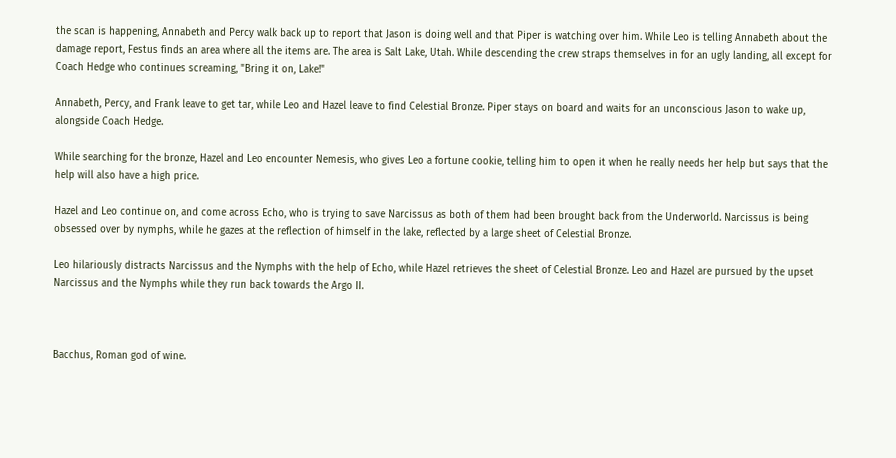the scan is happening, Annabeth and Percy walk back up to report that Jason is doing well and that Piper is watching over him. While Leo is telling Annabeth about the damage report, Festus finds an area where all the items are. The area is Salt Lake, Utah. While descending the crew straps themselves in for an ugly landing, all except for Coach Hedge who continues screaming, "Bring it on, Lake!"

Annabeth, Percy, and Frank leave to get tar, while Leo and Hazel leave to find Celestial Bronze. Piper stays on board and waits for an unconscious Jason to wake up, alongside Coach Hedge.

While searching for the bronze, Hazel and Leo encounter Nemesis, who gives Leo a fortune cookie, telling him to open it when he really needs her help but says that the help will also have a high price.

Hazel and Leo continue on, and come across Echo, who is trying to save Narcissus as both of them had been brought back from the Underworld. Narcissus is being obsessed over by nymphs, while he gazes at the reflection of himself in the lake, reflected by a large sheet of Celestial Bronze.

Leo hilariously distracts Narcissus and the Nymphs with the help of Echo, while Hazel retrieves the sheet of Celestial Bronze. Leo and Hazel are pursued by the upset Narcissus and the Nymphs while they run back towards the Argo II.



Bacchus, Roman god of wine.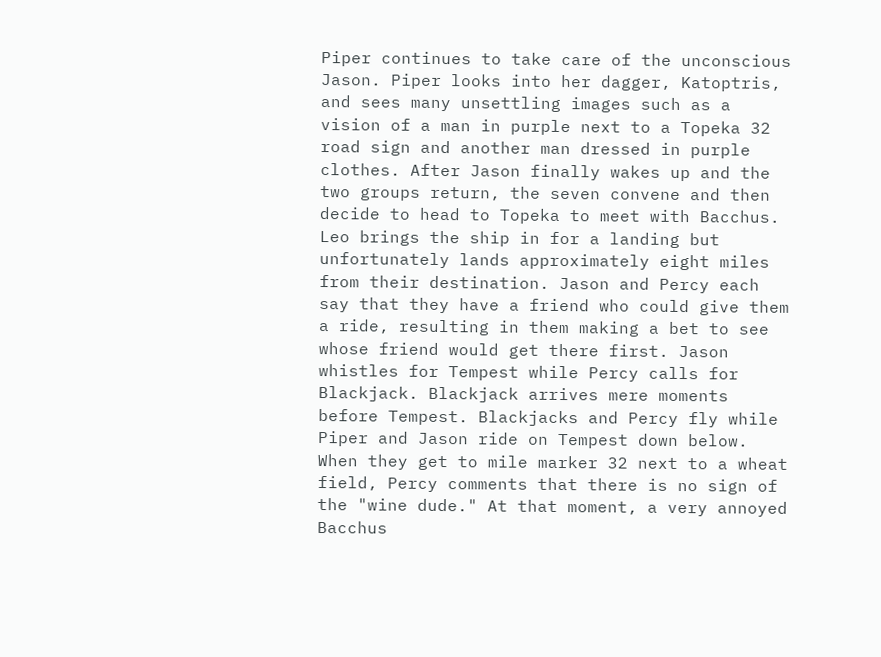Piper continues to take care of the unconscious Jason. Piper looks into her dagger, Katoptris, and sees many unsettling images such as a vision of a man in purple next to a Topeka 32 road sign and another man dressed in purple clothes. After Jason finally wakes up and the two groups return, the seven convene and then decide to head to Topeka to meet with Bacchus. Leo brings the ship in for a landing but unfortunately lands approximately eight miles from their destination. Jason and Percy each say that they have a friend who could give them a ride, resulting in them making a bet to see whose friend would get there first. Jason whistles for Tempest while Percy calls for Blackjack. Blackjack arrives mere moments before Tempest. Blackjacks and Percy fly while Piper and Jason ride on Tempest down below. When they get to mile marker 32 next to a wheat field, Percy comments that there is no sign of the "wine dude." At that moment, a very annoyed Bacchus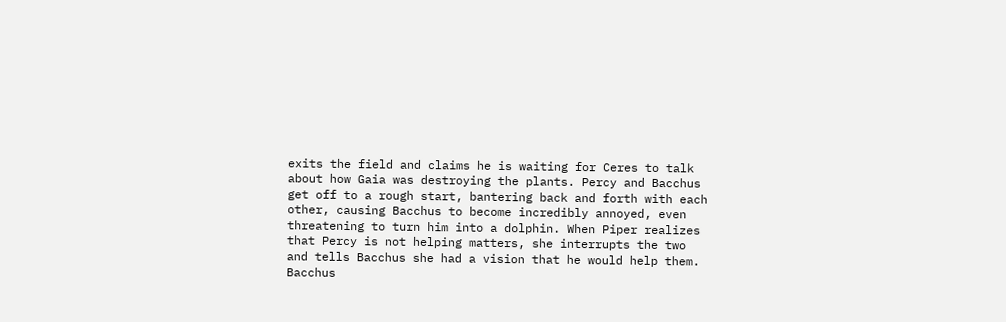exits the field and claims he is waiting for Ceres to talk about how Gaia was destroying the plants. Percy and Bacchus get off to a rough start, bantering back and forth with each other, causing Bacchus to become incredibly annoyed, even threatening to turn him into a dolphin. When Piper realizes that Percy is not helping matters, she interrupts the two and tells Bacchus she had a vision that he would help them. Bacchus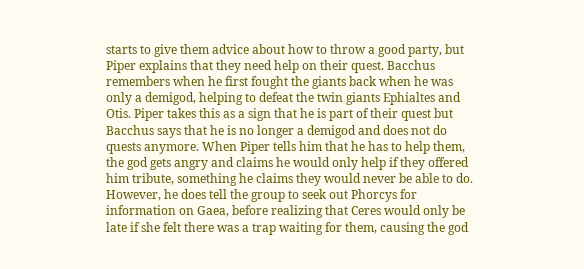starts to give them advice about how to throw a good party, but Piper explains that they need help on their quest. Bacchus remembers when he first fought the giants back when he was only a demigod, helping to defeat the twin giants Ephialtes and Otis. Piper takes this as a sign that he is part of their quest but Bacchus says that he is no longer a demigod and does not do quests anymore. When Piper tells him that he has to help them, the god gets angry and claims he would only help if they offered him tribute, something he claims they would never be able to do. However, he does tell the group to seek out Phorcys for information on Gaea, before realizing that Ceres would only be late if she felt there was a trap waiting for them, causing the god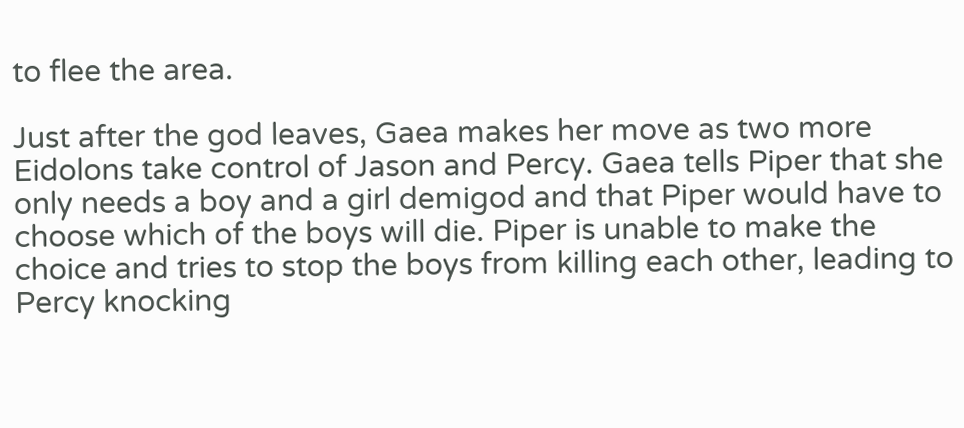to flee the area.

Just after the god leaves, Gaea makes her move as two more Eidolons take control of Jason and Percy. Gaea tells Piper that she only needs a boy and a girl demigod and that Piper would have to choose which of the boys will die. Piper is unable to make the choice and tries to stop the boys from killing each other, leading to Percy knocking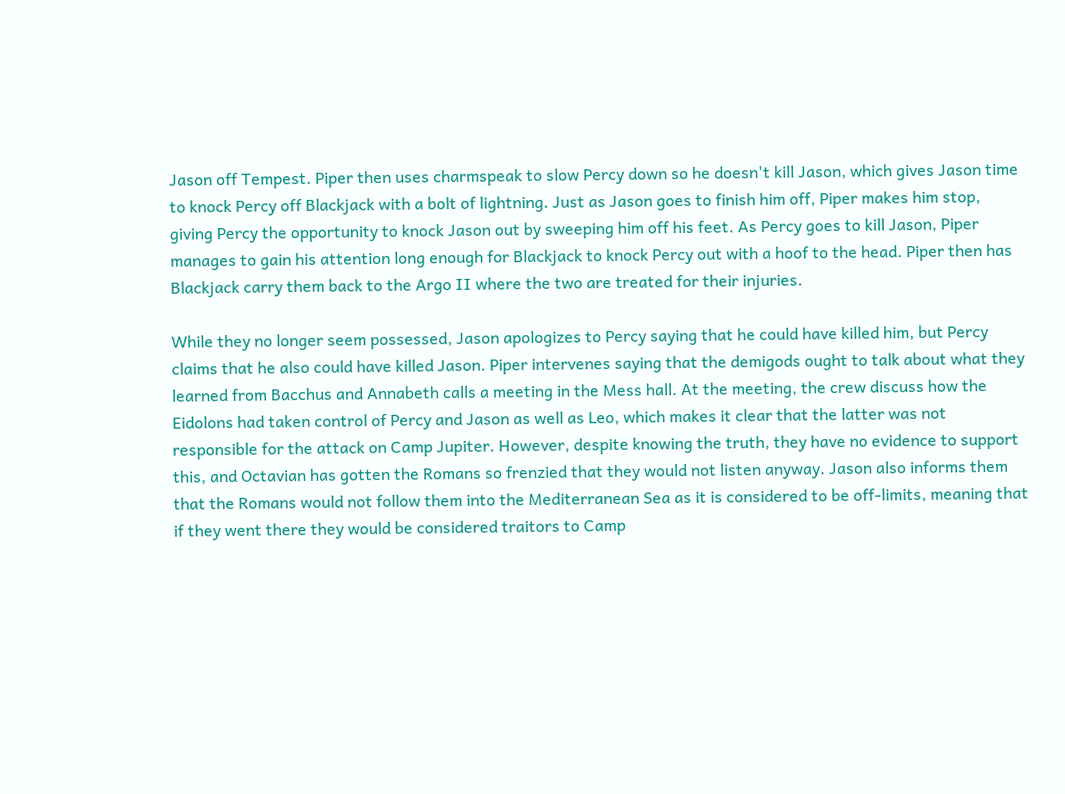Jason off Tempest. Piper then uses charmspeak to slow Percy down so he doesn't kill Jason, which gives Jason time to knock Percy off Blackjack with a bolt of lightning. Just as Jason goes to finish him off, Piper makes him stop, giving Percy the opportunity to knock Jason out by sweeping him off his feet. As Percy goes to kill Jason, Piper manages to gain his attention long enough for Blackjack to knock Percy out with a hoof to the head. Piper then has Blackjack carry them back to the Argo II where the two are treated for their injuries.

While they no longer seem possessed, Jason apologizes to Percy saying that he could have killed him, but Percy claims that he also could have killed Jason. Piper intervenes saying that the demigods ought to talk about what they learned from Bacchus and Annabeth calls a meeting in the Mess hall. At the meeting, the crew discuss how the Eidolons had taken control of Percy and Jason as well as Leo, which makes it clear that the latter was not responsible for the attack on Camp Jupiter. However, despite knowing the truth, they have no evidence to support this, and Octavian has gotten the Romans so frenzied that they would not listen anyway. Jason also informs them that the Romans would not follow them into the Mediterranean Sea as it is considered to be off-limits, meaning that if they went there they would be considered traitors to Camp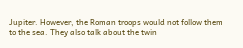Jupiter. However, the Roman troops would not follow them to the sea. They also talk about the twin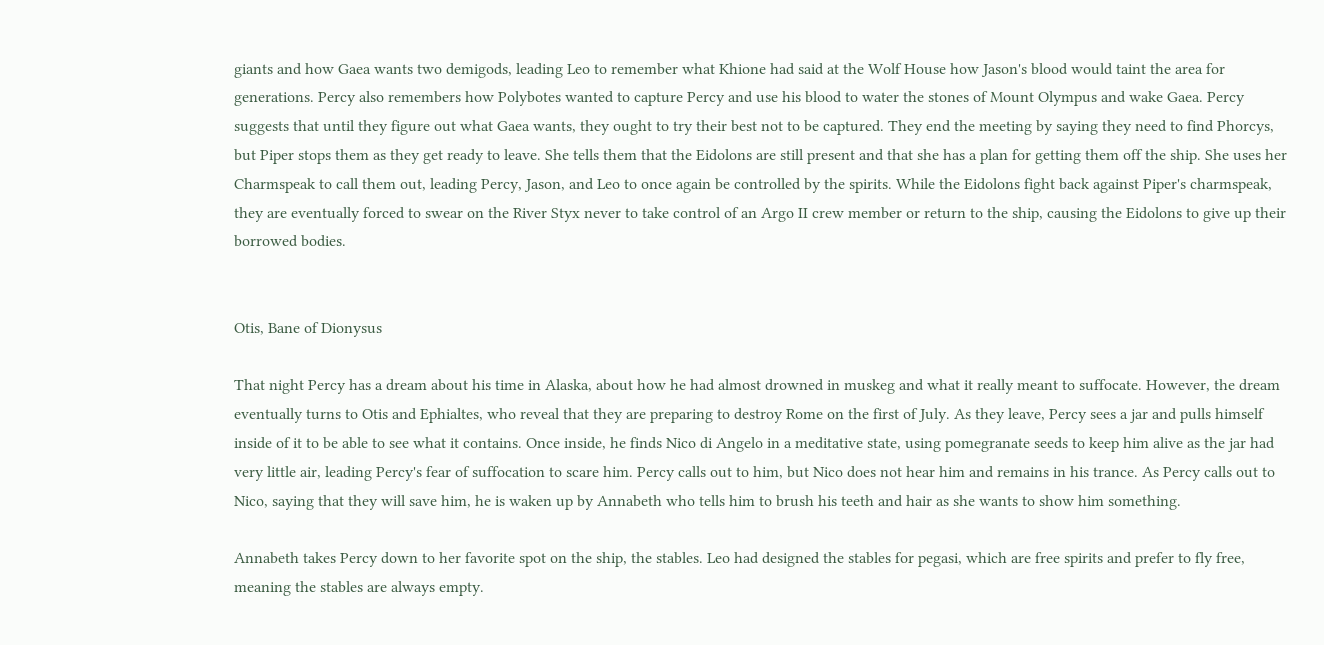giants and how Gaea wants two demigods, leading Leo to remember what Khione had said at the Wolf House how Jason's blood would taint the area for generations. Percy also remembers how Polybotes wanted to capture Percy and use his blood to water the stones of Mount Olympus and wake Gaea. Percy suggests that until they figure out what Gaea wants, they ought to try their best not to be captured. They end the meeting by saying they need to find Phorcys, but Piper stops them as they get ready to leave. She tells them that the Eidolons are still present and that she has a plan for getting them off the ship. She uses her Charmspeak to call them out, leading Percy, Jason, and Leo to once again be controlled by the spirits. While the Eidolons fight back against Piper's charmspeak, they are eventually forced to swear on the River Styx never to take control of an Argo II crew member or return to the ship, causing the Eidolons to give up their borrowed bodies.


Otis, Bane of Dionysus

That night Percy has a dream about his time in Alaska, about how he had almost drowned in muskeg and what it really meant to suffocate. However, the dream eventually turns to Otis and Ephialtes, who reveal that they are preparing to destroy Rome on the first of July. As they leave, Percy sees a jar and pulls himself inside of it to be able to see what it contains. Once inside, he finds Nico di Angelo in a meditative state, using pomegranate seeds to keep him alive as the jar had very little air, leading Percy's fear of suffocation to scare him. Percy calls out to him, but Nico does not hear him and remains in his trance. As Percy calls out to Nico, saying that they will save him, he is waken up by Annabeth who tells him to brush his teeth and hair as she wants to show him something.

Annabeth takes Percy down to her favorite spot on the ship, the stables. Leo had designed the stables for pegasi, which are free spirits and prefer to fly free, meaning the stables are always empty.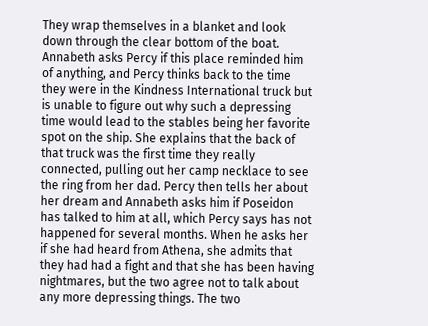They wrap themselves in a blanket and look down through the clear bottom of the boat. Annabeth asks Percy if this place reminded him of anything, and Percy thinks back to the time they were in the Kindness International truck but is unable to figure out why such a depressing time would lead to the stables being her favorite spot on the ship. She explains that the back of that truck was the first time they really connected, pulling out her camp necklace to see the ring from her dad. Percy then tells her about her dream and Annabeth asks him if Poseidon has talked to him at all, which Percy says has not happened for several months. When he asks her if she had heard from Athena, she admits that they had had a fight and that she has been having nightmares, but the two agree not to talk about any more depressing things. The two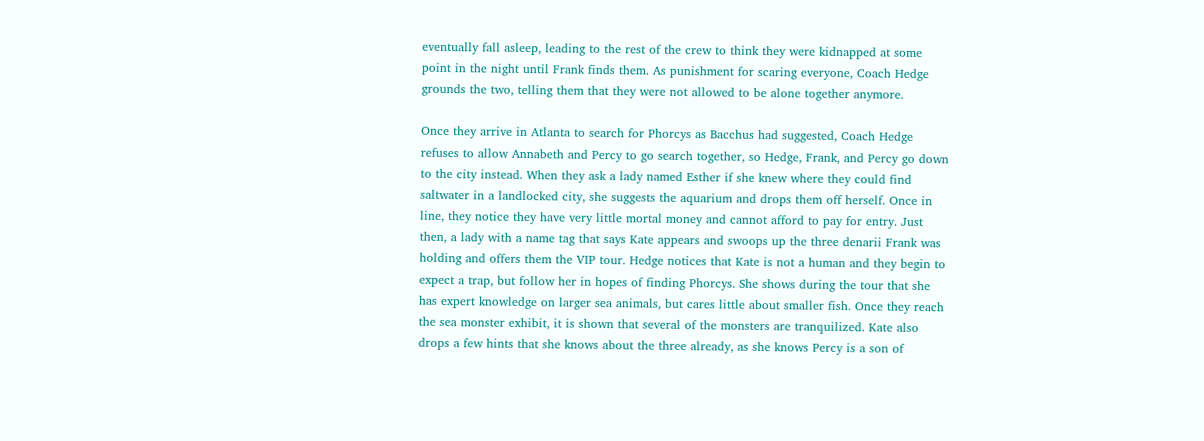eventually fall asleep, leading to the rest of the crew to think they were kidnapped at some point in the night until Frank finds them. As punishment for scaring everyone, Coach Hedge grounds the two, telling them that they were not allowed to be alone together anymore.

Once they arrive in Atlanta to search for Phorcys as Bacchus had suggested, Coach Hedge refuses to allow Annabeth and Percy to go search together, so Hedge, Frank, and Percy go down to the city instead. When they ask a lady named Esther if she knew where they could find saltwater in a landlocked city, she suggests the aquarium and drops them off herself. Once in line, they notice they have very little mortal money and cannot afford to pay for entry. Just then, a lady with a name tag that says Kate appears and swoops up the three denarii Frank was holding and offers them the VIP tour. Hedge notices that Kate is not a human and they begin to expect a trap, but follow her in hopes of finding Phorcys. She shows during the tour that she has expert knowledge on larger sea animals, but cares little about smaller fish. Once they reach the sea monster exhibit, it is shown that several of the monsters are tranquilized. Kate also drops a few hints that she knows about the three already, as she knows Percy is a son of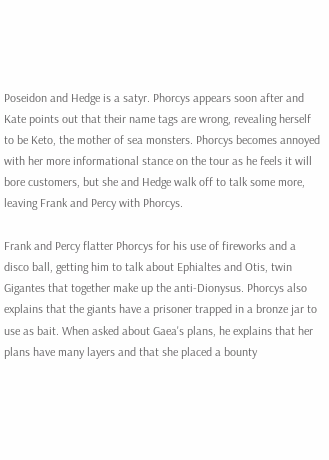Poseidon and Hedge is a satyr. Phorcys appears soon after and Kate points out that their name tags are wrong, revealing herself to be Keto, the mother of sea monsters. Phorcys becomes annoyed with her more informational stance on the tour as he feels it will bore customers, but she and Hedge walk off to talk some more, leaving Frank and Percy with Phorcys.

Frank and Percy flatter Phorcys for his use of fireworks and a disco ball, getting him to talk about Ephialtes and Otis, twin Gigantes that together make up the anti-Dionysus. Phorcys also explains that the giants have a prisoner trapped in a bronze jar to use as bait. When asked about Gaea's plans, he explains that her plans have many layers and that she placed a bounty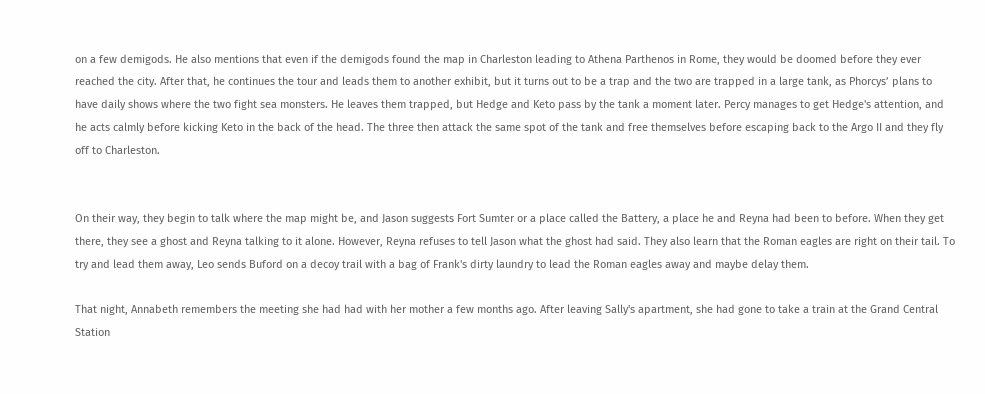on a few demigods. He also mentions that even if the demigods found the map in Charleston leading to Athena Parthenos in Rome, they would be doomed before they ever reached the city. After that, he continues the tour and leads them to another exhibit, but it turns out to be a trap and the two are trapped in a large tank, as Phorcys’ plans to have daily shows where the two fight sea monsters. He leaves them trapped, but Hedge and Keto pass by the tank a moment later. Percy manages to get Hedge's attention, and he acts calmly before kicking Keto in the back of the head. The three then attack the same spot of the tank and free themselves before escaping back to the Argo II and they fly off to Charleston.


On their way, they begin to talk where the map might be, and Jason suggests Fort Sumter or a place called the Battery, a place he and Reyna had been to before. When they get there, they see a ghost and Reyna talking to it alone. However, Reyna refuses to tell Jason what the ghost had said. They also learn that the Roman eagles are right on their tail. To try and lead them away, Leo sends Buford on a decoy trail with a bag of Frank's dirty laundry to lead the Roman eagles away and maybe delay them.

That night, Annabeth remembers the meeting she had had with her mother a few months ago. After leaving Sally's apartment, she had gone to take a train at the Grand Central Station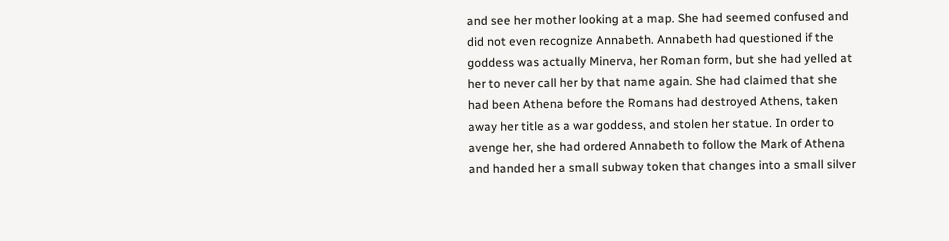and see her mother looking at a map. She had seemed confused and did not even recognize Annabeth. Annabeth had questioned if the goddess was actually Minerva, her Roman form, but she had yelled at her to never call her by that name again. She had claimed that she had been Athena before the Romans had destroyed Athens, taken away her title as a war goddess, and stolen her statue. In order to avenge her, she had ordered Annabeth to follow the Mark of Athena and handed her a small subway token that changes into a small silver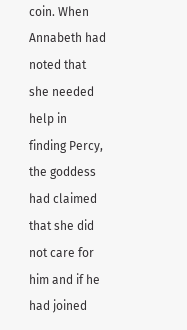coin. When Annabeth had noted that she needed help in finding Percy, the goddess had claimed that she did not care for him and if he had joined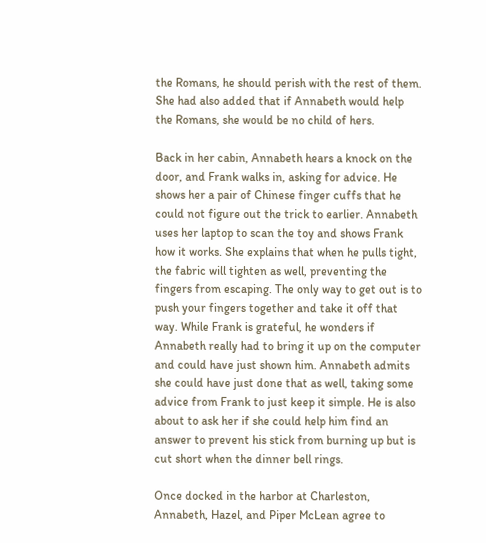the Romans, he should perish with the rest of them. She had also added that if Annabeth would help the Romans, she would be no child of hers.

Back in her cabin, Annabeth hears a knock on the door, and Frank walks in, asking for advice. He shows her a pair of Chinese finger cuffs that he could not figure out the trick to earlier. Annabeth uses her laptop to scan the toy and shows Frank how it works. She explains that when he pulls tight, the fabric will tighten as well, preventing the fingers from escaping. The only way to get out is to push your fingers together and take it off that way. While Frank is grateful, he wonders if Annabeth really had to bring it up on the computer and could have just shown him. Annabeth admits she could have just done that as well, taking some advice from Frank to just keep it simple. He is also about to ask her if she could help him find an answer to prevent his stick from burning up but is cut short when the dinner bell rings.

Once docked in the harbor at Charleston, Annabeth, Hazel, and Piper McLean agree to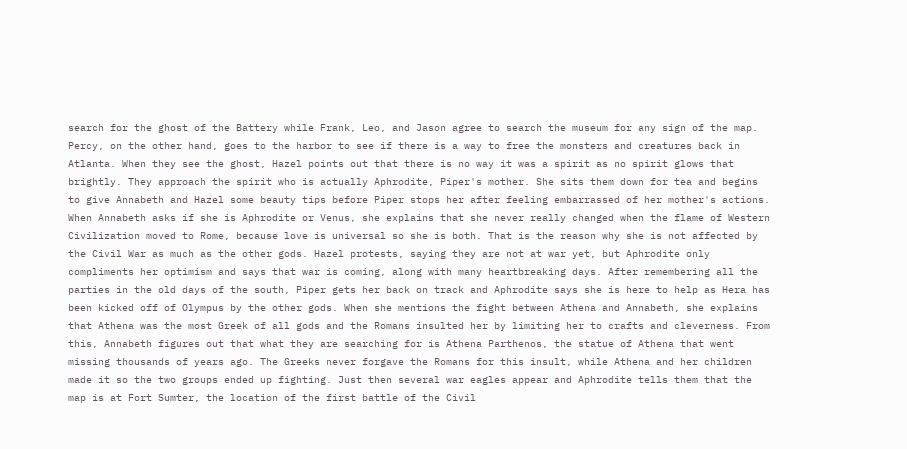search for the ghost of the Battery while Frank, Leo, and Jason agree to search the museum for any sign of the map. Percy, on the other hand, goes to the harbor to see if there is a way to free the monsters and creatures back in Atlanta. When they see the ghost, Hazel points out that there is no way it was a spirit as no spirit glows that brightly. They approach the spirit who is actually Aphrodite, Piper's mother. She sits them down for tea and begins to give Annabeth and Hazel some beauty tips before Piper stops her after feeling embarrassed of her mother's actions. When Annabeth asks if she is Aphrodite or Venus, she explains that she never really changed when the flame of Western Civilization moved to Rome, because love is universal so she is both. That is the reason why she is not affected by the Civil War as much as the other gods. Hazel protests, saying they are not at war yet, but Aphrodite only compliments her optimism and says that war is coming, along with many heartbreaking days. After remembering all the parties in the old days of the south, Piper gets her back on track and Aphrodite says she is here to help as Hera has been kicked off of Olympus by the other gods. When she mentions the fight between Athena and Annabeth, she explains that Athena was the most Greek of all gods and the Romans insulted her by limiting her to crafts and cleverness. From this, Annabeth figures out that what they are searching for is Athena Parthenos, the statue of Athena that went missing thousands of years ago. The Greeks never forgave the Romans for this insult, while Athena and her children made it so the two groups ended up fighting. Just then several war eagles appear and Aphrodite tells them that the map is at Fort Sumter, the location of the first battle of the Civil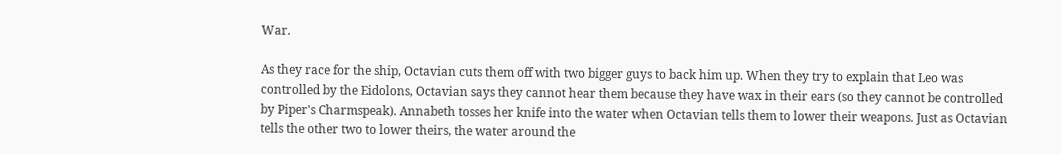War.

As they race for the ship, Octavian cuts them off with two bigger guys to back him up. When they try to explain that Leo was controlled by the Eidolons, Octavian says they cannot hear them because they have wax in their ears (so they cannot be controlled by Piper's Charmspeak). Annabeth tosses her knife into the water when Octavian tells them to lower their weapons. Just as Octavian tells the other two to lower theirs, the water around the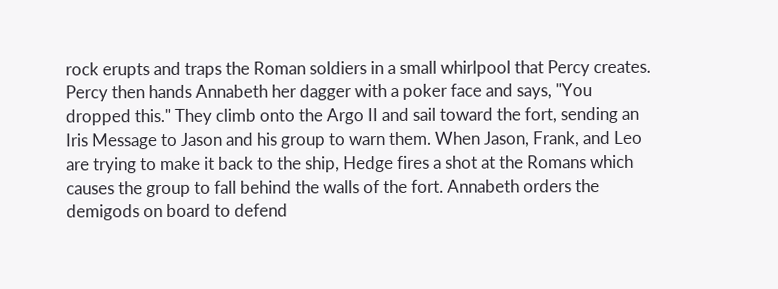rock erupts and traps the Roman soldiers in a small whirlpool that Percy creates. Percy then hands Annabeth her dagger with a poker face and says, "You dropped this." They climb onto the Argo II and sail toward the fort, sending an Iris Message to Jason and his group to warn them. When Jason, Frank, and Leo are trying to make it back to the ship, Hedge fires a shot at the Romans which causes the group to fall behind the walls of the fort. Annabeth orders the demigods on board to defend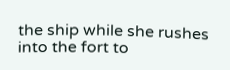the ship while she rushes into the fort to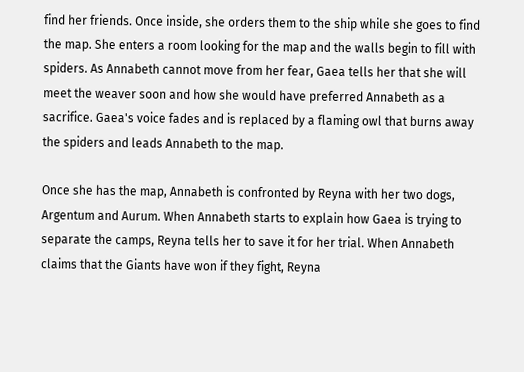find her friends. Once inside, she orders them to the ship while she goes to find the map. She enters a room looking for the map and the walls begin to fill with spiders. As Annabeth cannot move from her fear, Gaea tells her that she will meet the weaver soon and how she would have preferred Annabeth as a sacrifice. Gaea's voice fades and is replaced by a flaming owl that burns away the spiders and leads Annabeth to the map.

Once she has the map, Annabeth is confronted by Reyna with her two dogs, Argentum and Aurum. When Annabeth starts to explain how Gaea is trying to separate the camps, Reyna tells her to save it for her trial. When Annabeth claims that the Giants have won if they fight, Reyna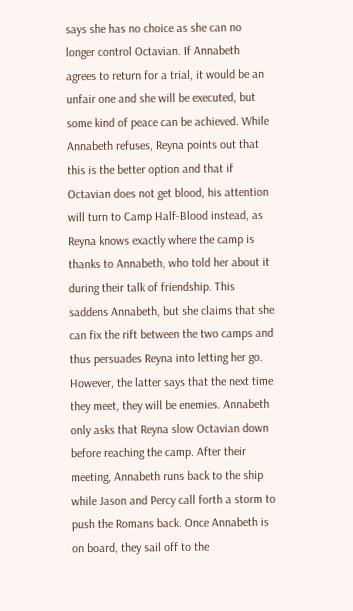says she has no choice as she can no longer control Octavian. If Annabeth agrees to return for a trial, it would be an unfair one and she will be executed, but some kind of peace can be achieved. While Annabeth refuses, Reyna points out that this is the better option and that if Octavian does not get blood, his attention will turn to Camp Half-Blood instead, as Reyna knows exactly where the camp is thanks to Annabeth, who told her about it during their talk of friendship. This saddens Annabeth, but she claims that she can fix the rift between the two camps and thus persuades Reyna into letting her go. However, the latter says that the next time they meet, they will be enemies. Annabeth only asks that Reyna slow Octavian down before reaching the camp. After their meeting, Annabeth runs back to the ship while Jason and Percy call forth a storm to push the Romans back. Once Annabeth is on board, they sail off to the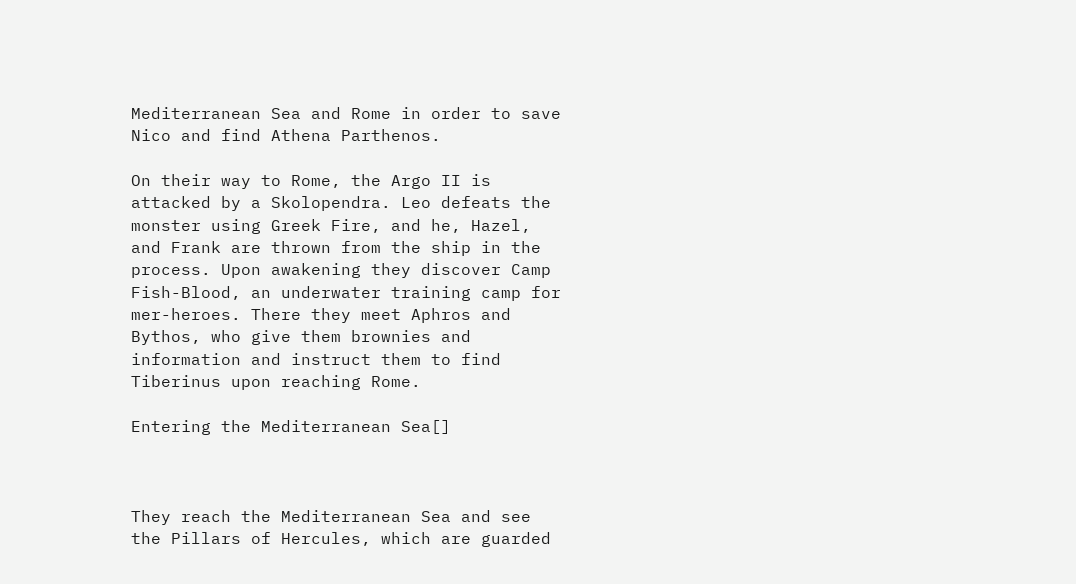Mediterranean Sea and Rome in order to save Nico and find Athena Parthenos.

On their way to Rome, the Argo II is attacked by a Skolopendra. Leo defeats the monster using Greek Fire, and he, Hazel, and Frank are thrown from the ship in the process. Upon awakening they discover Camp Fish-Blood, an underwater training camp for mer-heroes. There they meet Aphros and Bythos, who give them brownies and information and instruct them to find Tiberinus upon reaching Rome.

Entering the Mediterranean Sea[]



They reach the Mediterranean Sea and see the Pillars of Hercules, which are guarded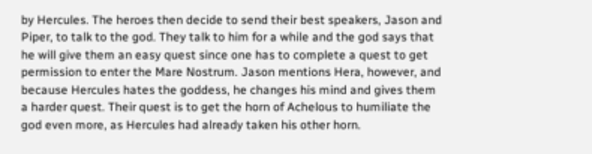by Hercules. The heroes then decide to send their best speakers, Jason and Piper, to talk to the god. They talk to him for a while and the god says that he will give them an easy quest since one has to complete a quest to get permission to enter the Mare Nostrum. Jason mentions Hera, however, and because Hercules hates the goddess, he changes his mind and gives them a harder quest. Their quest is to get the horn of Achelous to humiliate the god even more, as Hercules had already taken his other horn.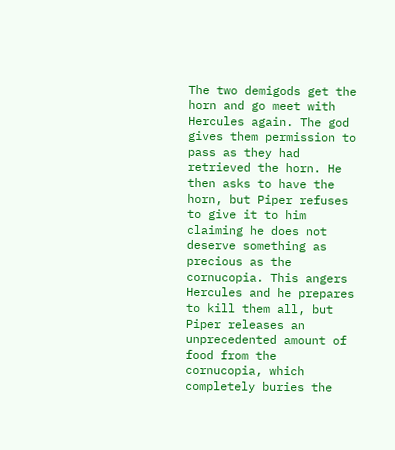The two demigods get the horn and go meet with Hercules again. The god gives them permission to pass as they had retrieved the horn. He then asks to have the horn, but Piper refuses to give it to him claiming he does not deserve something as precious as the cornucopia. This angers Hercules and he prepares to kill them all, but Piper releases an unprecedented amount of food from the cornucopia, which completely buries the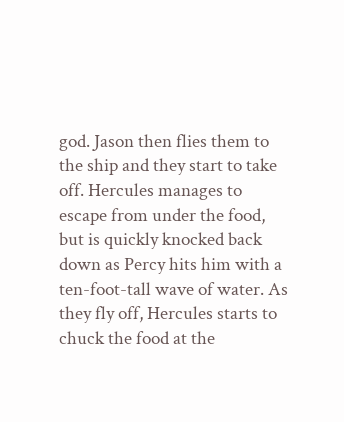god. Jason then flies them to the ship and they start to take off. Hercules manages to escape from under the food, but is quickly knocked back down as Percy hits him with a ten-foot-tall wave of water. As they fly off, Hercules starts to chuck the food at the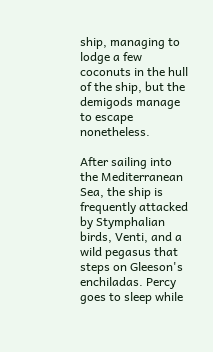ship, managing to lodge a few coconuts in the hull of the ship, but the demigods manage to escape nonetheless.

After sailing into the Mediterranean Sea, the ship is frequently attacked by Stymphalian birds, Venti, and a wild pegasus that steps on Gleeson's enchiladas. Percy goes to sleep while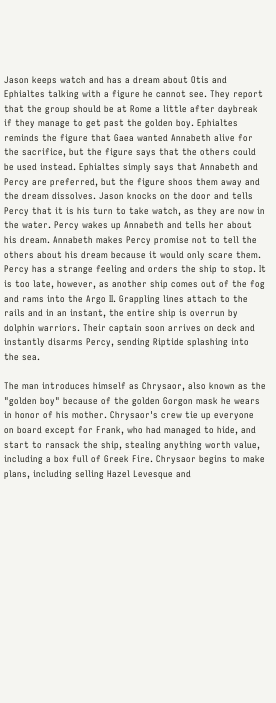Jason keeps watch and has a dream about Otis and Ephialtes talking with a figure he cannot see. They report that the group should be at Rome a little after daybreak if they manage to get past the golden boy. Ephialtes reminds the figure that Gaea wanted Annabeth alive for the sacrifice, but the figure says that the others could be used instead. Ephialtes simply says that Annabeth and Percy are preferred, but the figure shoos them away and the dream dissolves. Jason knocks on the door and tells Percy that it is his turn to take watch, as they are now in the water. Percy wakes up Annabeth and tells her about his dream. Annabeth makes Percy promise not to tell the others about his dream because it would only scare them. Percy has a strange feeling and orders the ship to stop. It is too late, however, as another ship comes out of the fog and rams into the Argo II. Grappling lines attach to the rails and in an instant, the entire ship is overrun by dolphin warriors. Their captain soon arrives on deck and instantly disarms Percy, sending Riptide splashing into the sea.

The man introduces himself as Chrysaor, also known as the "golden boy" because of the golden Gorgon mask he wears in honor of his mother. Chrysaor's crew tie up everyone on board except for Frank, who had managed to hide, and start to ransack the ship, stealing anything worth value, including a box full of Greek Fire. Chrysaor begins to make plans, including selling Hazel Levesque and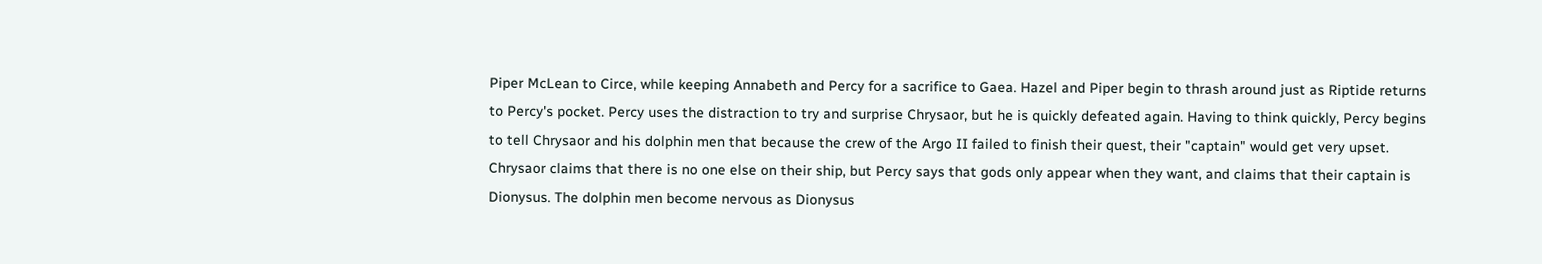Piper McLean to Circe, while keeping Annabeth and Percy for a sacrifice to Gaea. Hazel and Piper begin to thrash around just as Riptide returns to Percy's pocket. Percy uses the distraction to try and surprise Chrysaor, but he is quickly defeated again. Having to think quickly, Percy begins to tell Chrysaor and his dolphin men that because the crew of the Argo II failed to finish their quest, their "captain" would get very upset. Chrysaor claims that there is no one else on their ship, but Percy says that gods only appear when they want, and claims that their captain is Dionysus. The dolphin men become nervous as Dionysus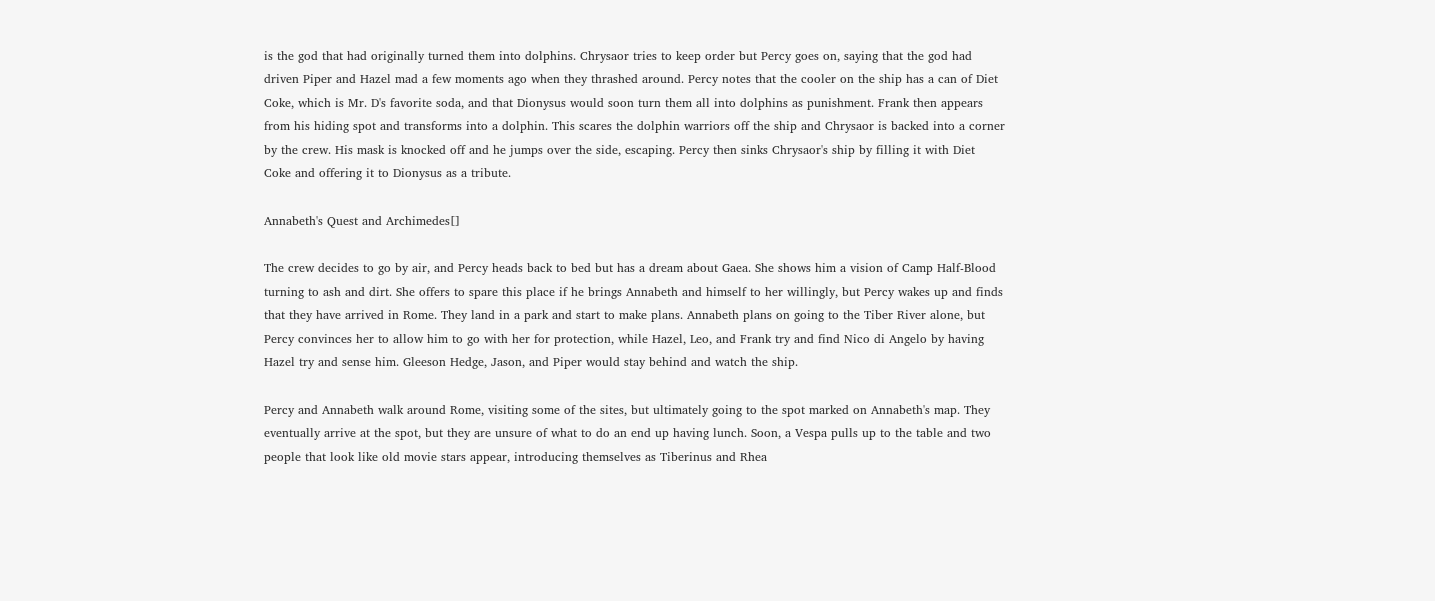is the god that had originally turned them into dolphins. Chrysaor tries to keep order but Percy goes on, saying that the god had driven Piper and Hazel mad a few moments ago when they thrashed around. Percy notes that the cooler on the ship has a can of Diet Coke, which is Mr. D's favorite soda, and that Dionysus would soon turn them all into dolphins as punishment. Frank then appears from his hiding spot and transforms into a dolphin. This scares the dolphin warriors off the ship and Chrysaor is backed into a corner by the crew. His mask is knocked off and he jumps over the side, escaping. Percy then sinks Chrysaor's ship by filling it with Diet Coke and offering it to Dionysus as a tribute.

Annabeth's Quest and Archimedes[]

The crew decides to go by air, and Percy heads back to bed but has a dream about Gaea. She shows him a vision of Camp Half-Blood turning to ash and dirt. She offers to spare this place if he brings Annabeth and himself to her willingly, but Percy wakes up and finds that they have arrived in Rome. They land in a park and start to make plans. Annabeth plans on going to the Tiber River alone, but Percy convinces her to allow him to go with her for protection, while Hazel, Leo, and Frank try and find Nico di Angelo by having Hazel try and sense him. Gleeson Hedge, Jason, and Piper would stay behind and watch the ship.

Percy and Annabeth walk around Rome, visiting some of the sites, but ultimately going to the spot marked on Annabeth's map. They eventually arrive at the spot, but they are unsure of what to do an end up having lunch. Soon, a Vespa pulls up to the table and two people that look like old movie stars appear, introducing themselves as Tiberinus and Rhea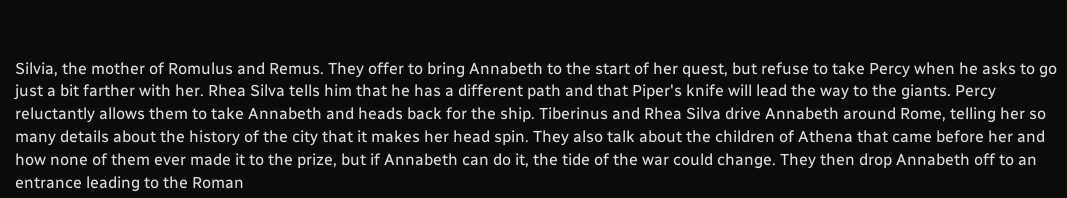Silvia, the mother of Romulus and Remus. They offer to bring Annabeth to the start of her quest, but refuse to take Percy when he asks to go just a bit farther with her. Rhea Silva tells him that he has a different path and that Piper's knife will lead the way to the giants. Percy reluctantly allows them to take Annabeth and heads back for the ship. Tiberinus and Rhea Silva drive Annabeth around Rome, telling her so many details about the history of the city that it makes her head spin. They also talk about the children of Athena that came before her and how none of them ever made it to the prize, but if Annabeth can do it, the tide of the war could change. They then drop Annabeth off to an entrance leading to the Roman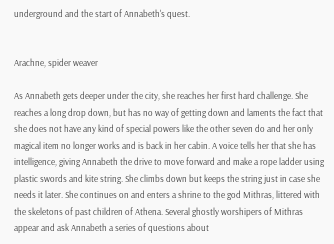underground and the start of Annabeth's quest.


Arachne, spider weaver

As Annabeth gets deeper under the city, she reaches her first hard challenge. She reaches a long drop down, but has no way of getting down and laments the fact that she does not have any kind of special powers like the other seven do and her only magical item no longer works and is back in her cabin. A voice tells her that she has intelligence, giving Annabeth the drive to move forward and make a rope ladder using plastic swords and kite string. She climbs down but keeps the string just in case she needs it later. She continues on and enters a shrine to the god Mithras, littered with the skeletons of past children of Athena. Several ghostly worshipers of Mithras appear and ask Annabeth a series of questions about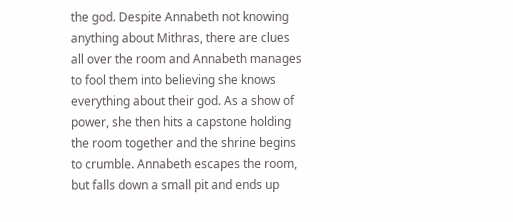the god. Despite Annabeth not knowing anything about Mithras, there are clues all over the room and Annabeth manages to fool them into believing she knows everything about their god. As a show of power, she then hits a capstone holding the room together and the shrine begins to crumble. Annabeth escapes the room, but falls down a small pit and ends up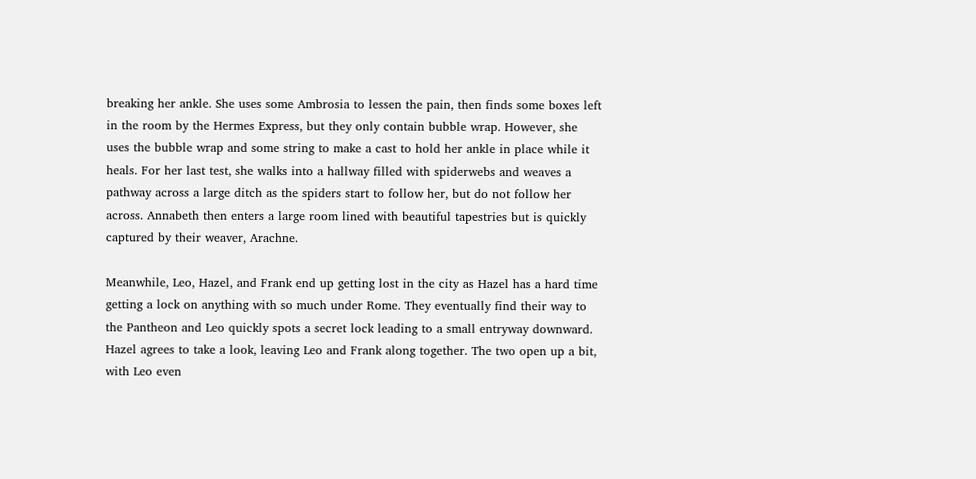breaking her ankle. She uses some Ambrosia to lessen the pain, then finds some boxes left in the room by the Hermes Express, but they only contain bubble wrap. However, she uses the bubble wrap and some string to make a cast to hold her ankle in place while it heals. For her last test, she walks into a hallway filled with spiderwebs and weaves a pathway across a large ditch as the spiders start to follow her, but do not follow her across. Annabeth then enters a large room lined with beautiful tapestries but is quickly captured by their weaver, Arachne.

Meanwhile, Leo, Hazel, and Frank end up getting lost in the city as Hazel has a hard time getting a lock on anything with so much under Rome. They eventually find their way to the Pantheon and Leo quickly spots a secret lock leading to a small entryway downward. Hazel agrees to take a look, leaving Leo and Frank along together. The two open up a bit, with Leo even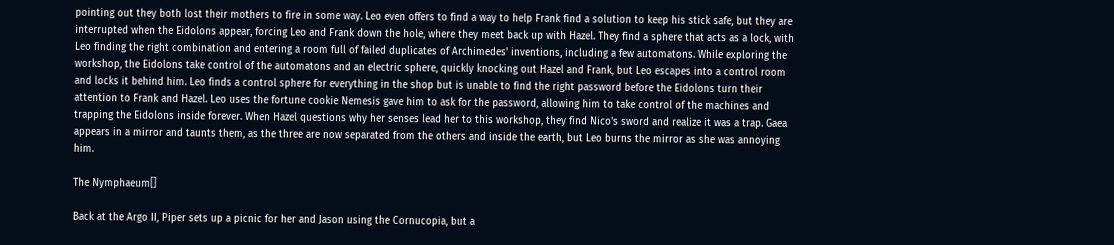pointing out they both lost their mothers to fire in some way. Leo even offers to find a way to help Frank find a solution to keep his stick safe, but they are interrupted when the Eidolons appear, forcing Leo and Frank down the hole, where they meet back up with Hazel. They find a sphere that acts as a lock, with Leo finding the right combination and entering a room full of failed duplicates of Archimedes' inventions, including a few automatons. While exploring the workshop, the Eidolons take control of the automatons and an electric sphere, quickly knocking out Hazel and Frank, but Leo escapes into a control room and locks it behind him. Leo finds a control sphere for everything in the shop but is unable to find the right password before the Eidolons turn their attention to Frank and Hazel. Leo uses the fortune cookie Nemesis gave him to ask for the password, allowing him to take control of the machines and trapping the Eidolons inside forever. When Hazel questions why her senses lead her to this workshop, they find Nico's sword and realize it was a trap. Gaea appears in a mirror and taunts them, as the three are now separated from the others and inside the earth, but Leo burns the mirror as she was annoying him.

The Nymphaeum[]

Back at the Argo II, Piper sets up a picnic for her and Jason using the Cornucopia, but a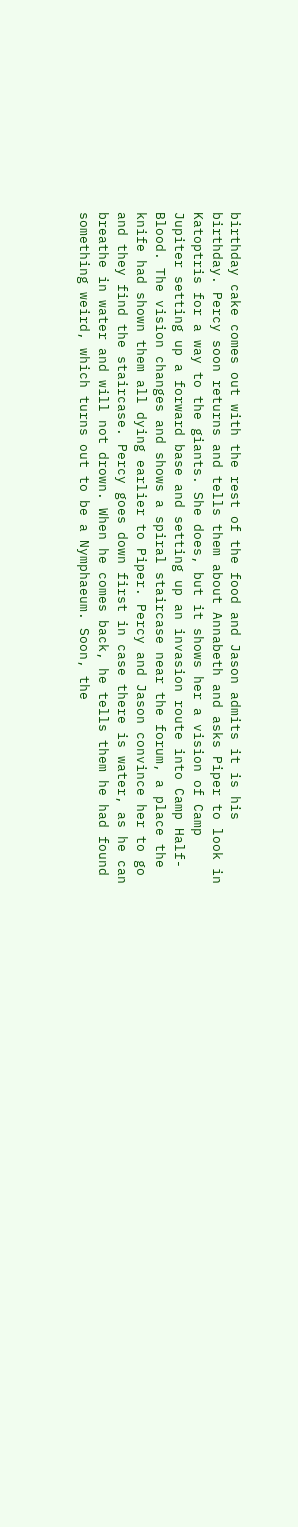birthday cake comes out with the rest of the food and Jason admits it is his birthday. Percy soon returns and tells them about Annabeth and asks Piper to look in Katoptris for a way to the giants. She does, but it shows her a vision of Camp Jupiter setting up a forward base and setting up an invasion route into Camp Half-Blood. The vision changes and shows a spiral staircase near the forum, a place the knife had shown them all dying earlier to Piper. Percy and Jason convince her to go and they find the staircase. Percy goes down first in case there is water, as he can breathe in water and will not drown. When he comes back, he tells them he had found something weird, which turns out to be a Nymphaeum. Soon, the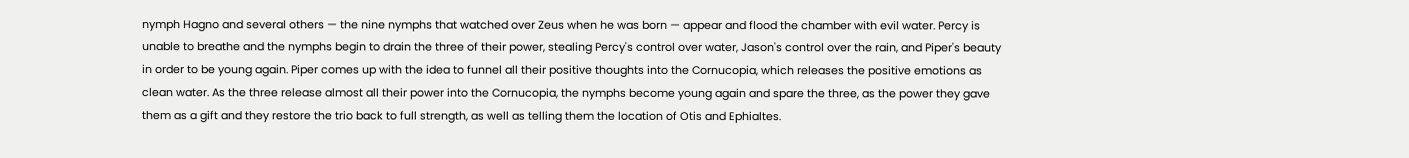nymph Hagno and several others — the nine nymphs that watched over Zeus when he was born — appear and flood the chamber with evil water. Percy is unable to breathe and the nymphs begin to drain the three of their power, stealing Percy's control over water, Jason's control over the rain, and Piper's beauty in order to be young again. Piper comes up with the idea to funnel all their positive thoughts into the Cornucopia, which releases the positive emotions as clean water. As the three release almost all their power into the Cornucopia, the nymphs become young again and spare the three, as the power they gave them as a gift and they restore the trio back to full strength, as well as telling them the location of Otis and Ephialtes.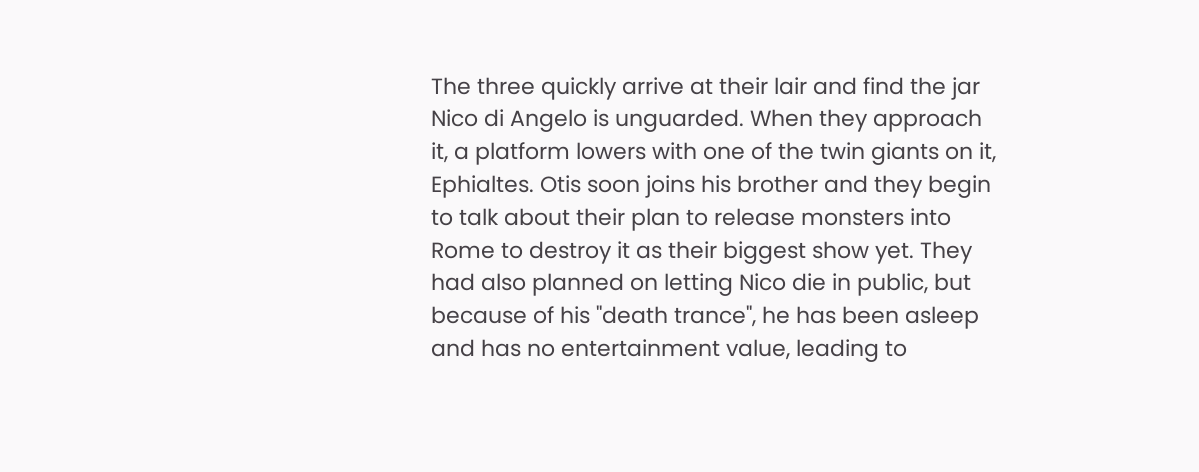The three quickly arrive at their lair and find the jar Nico di Angelo is unguarded. When they approach it, a platform lowers with one of the twin giants on it, Ephialtes. Otis soon joins his brother and they begin to talk about their plan to release monsters into Rome to destroy it as their biggest show yet. They had also planned on letting Nico die in public, but because of his "death trance", he has been asleep and has no entertainment value, leading to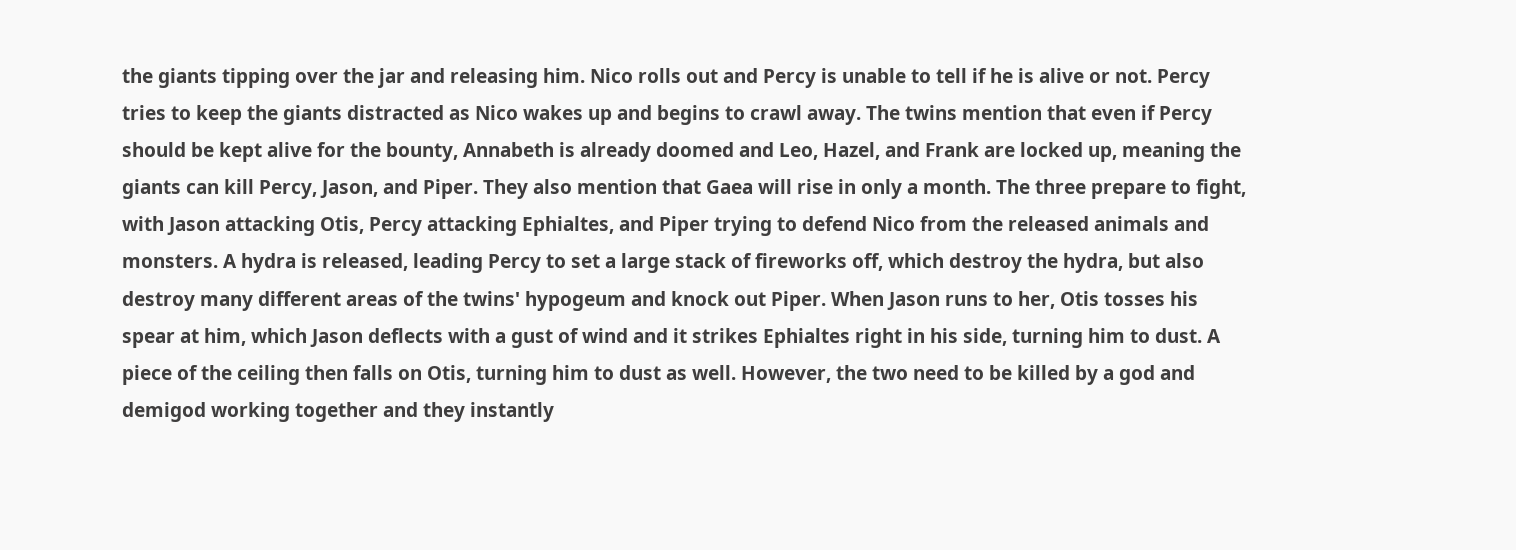the giants tipping over the jar and releasing him. Nico rolls out and Percy is unable to tell if he is alive or not. Percy tries to keep the giants distracted as Nico wakes up and begins to crawl away. The twins mention that even if Percy should be kept alive for the bounty, Annabeth is already doomed and Leo, Hazel, and Frank are locked up, meaning the giants can kill Percy, Jason, and Piper. They also mention that Gaea will rise in only a month. The three prepare to fight, with Jason attacking Otis, Percy attacking Ephialtes, and Piper trying to defend Nico from the released animals and monsters. A hydra is released, leading Percy to set a large stack of fireworks off, which destroy the hydra, but also destroy many different areas of the twins' hypogeum and knock out Piper. When Jason runs to her, Otis tosses his spear at him, which Jason deflects with a gust of wind and it strikes Ephialtes right in his side, turning him to dust. A piece of the ceiling then falls on Otis, turning him to dust as well. However, the two need to be killed by a god and demigod working together and they instantly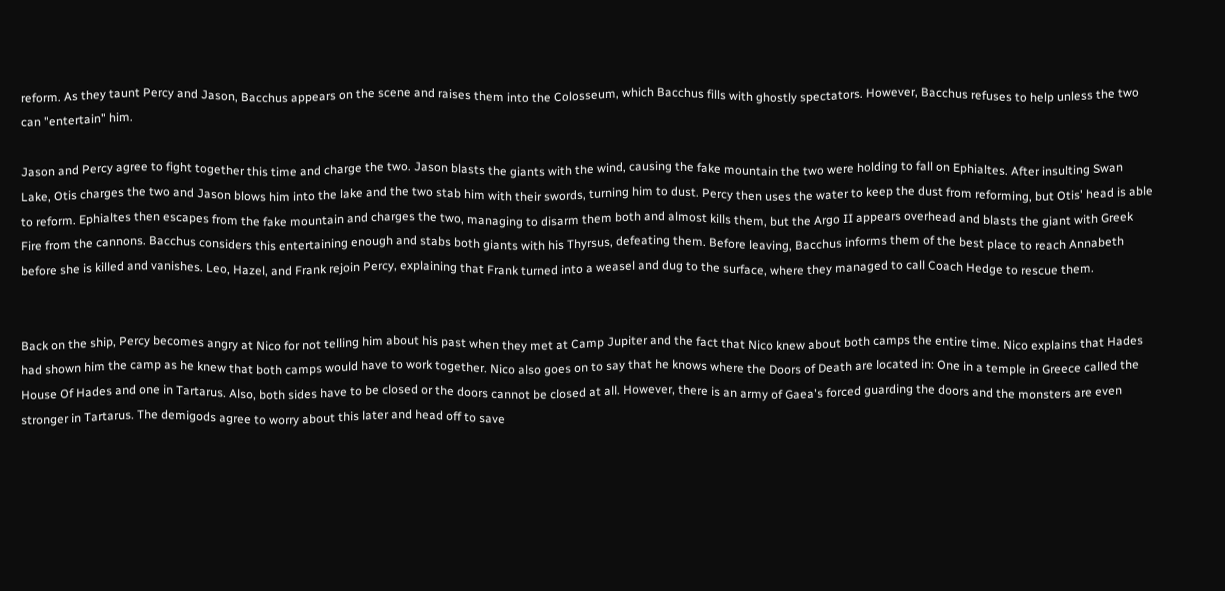reform. As they taunt Percy and Jason, Bacchus appears on the scene and raises them into the Colosseum, which Bacchus fills with ghostly spectators. However, Bacchus refuses to help unless the two can "entertain" him.

Jason and Percy agree to fight together this time and charge the two. Jason blasts the giants with the wind, causing the fake mountain the two were holding to fall on Ephialtes. After insulting Swan Lake, Otis charges the two and Jason blows him into the lake and the two stab him with their swords, turning him to dust. Percy then uses the water to keep the dust from reforming, but Otis' head is able to reform. Ephialtes then escapes from the fake mountain and charges the two, managing to disarm them both and almost kills them, but the Argo II appears overhead and blasts the giant with Greek Fire from the cannons. Bacchus considers this entertaining enough and stabs both giants with his Thyrsus, defeating them. Before leaving, Bacchus informs them of the best place to reach Annabeth before she is killed and vanishes. Leo, Hazel, and Frank rejoin Percy, explaining that Frank turned into a weasel and dug to the surface, where they managed to call Coach Hedge to rescue them.


Back on the ship, Percy becomes angry at Nico for not telling him about his past when they met at Camp Jupiter and the fact that Nico knew about both camps the entire time. Nico explains that Hades had shown him the camp as he knew that both camps would have to work together. Nico also goes on to say that he knows where the Doors of Death are located in: One in a temple in Greece called the House Of Hades and one in Tartarus. Also, both sides have to be closed or the doors cannot be closed at all. However, there is an army of Gaea's forced guarding the doors and the monsters are even stronger in Tartarus. The demigods agree to worry about this later and head off to save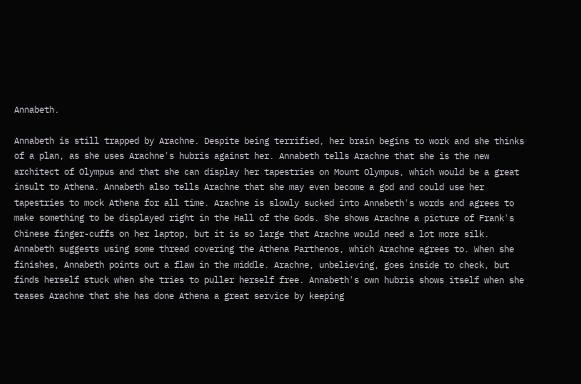Annabeth.

Annabeth is still trapped by Arachne. Despite being terrified, her brain begins to work and she thinks of a plan, as she uses Arachne's hubris against her. Annabeth tells Arachne that she is the new architect of Olympus and that she can display her tapestries on Mount Olympus, which would be a great insult to Athena. Annabeth also tells Arachne that she may even become a god and could use her tapestries to mock Athena for all time. Arachne is slowly sucked into Annabeth's words and agrees to make something to be displayed right in the Hall of the Gods. She shows Arachne a picture of Frank's Chinese finger-cuffs on her laptop, but it is so large that Arachne would need a lot more silk. Annabeth suggests using some thread covering the Athena Parthenos, which Arachne agrees to. When she finishes, Annabeth points out a flaw in the middle. Arachne, unbelieving, goes inside to check, but finds herself stuck when she tries to puller herself free. Annabeth's own hubris shows itself when she teases Arachne that she has done Athena a great service by keeping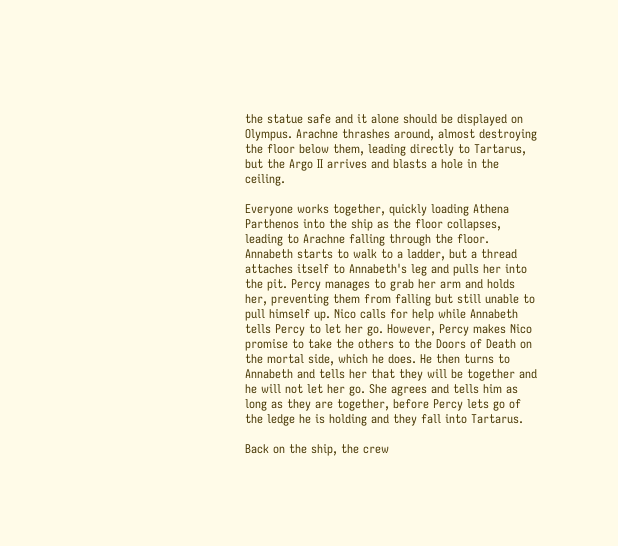the statue safe and it alone should be displayed on Olympus. Arachne thrashes around, almost destroying the floor below them, leading directly to Tartarus, but the Argo II arrives and blasts a hole in the ceiling.

Everyone works together, quickly loading Athena Parthenos into the ship as the floor collapses, leading to Arachne falling through the floor. Annabeth starts to walk to a ladder, but a thread attaches itself to Annabeth's leg and pulls her into the pit. Percy manages to grab her arm and holds her, preventing them from falling but still unable to pull himself up. Nico calls for help while Annabeth tells Percy to let her go. However, Percy makes Nico promise to take the others to the Doors of Death on the mortal side, which he does. He then turns to Annabeth and tells her that they will be together and he will not let her go. She agrees and tells him as long as they are together, before Percy lets go of the ledge he is holding and they fall into Tartarus.

Back on the ship, the crew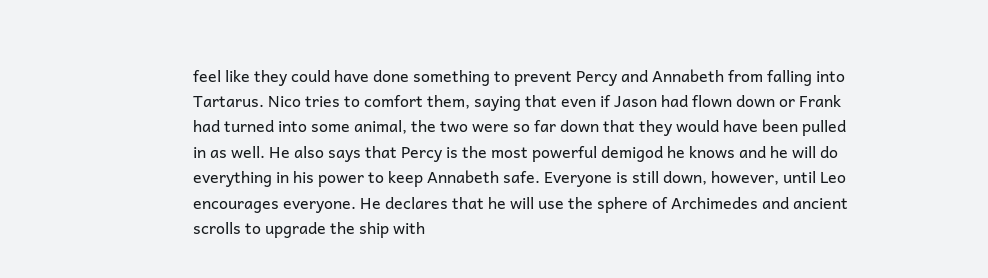feel like they could have done something to prevent Percy and Annabeth from falling into Tartarus. Nico tries to comfort them, saying that even if Jason had flown down or Frank had turned into some animal, the two were so far down that they would have been pulled in as well. He also says that Percy is the most powerful demigod he knows and he will do everything in his power to keep Annabeth safe. Everyone is still down, however, until Leo encourages everyone. He declares that he will use the sphere of Archimedes and ancient scrolls to upgrade the ship with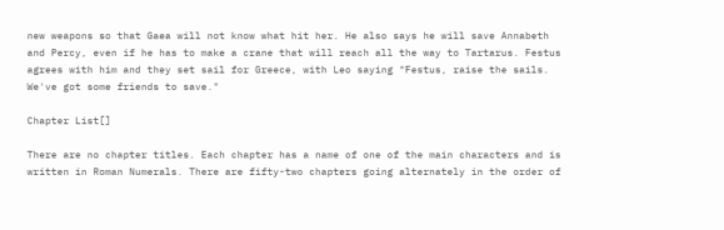new weapons so that Gaea will not know what hit her. He also says he will save Annabeth and Percy, even if he has to make a crane that will reach all the way to Tartarus. Festus agrees with him and they set sail for Greece, with Leo saying "Festus, raise the sails. We've got some friends to save."

Chapter List[]

There are no chapter titles. Each chapter has a name of one of the main characters and is written in Roman Numerals. There are fifty-two chapters going alternately in the order of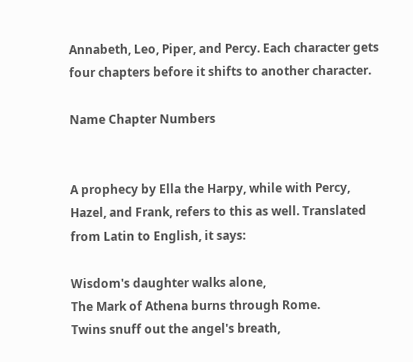Annabeth, Leo, Piper, and Percy. Each character gets four chapters before it shifts to another character.

Name Chapter Numbers


A prophecy by Ella the Harpy, while with Percy, Hazel, and Frank, refers to this as well. Translated from Latin to English, it says:

Wisdom's daughter walks alone,
The Mark of Athena burns through Rome.
Twins snuff out the angel's breath,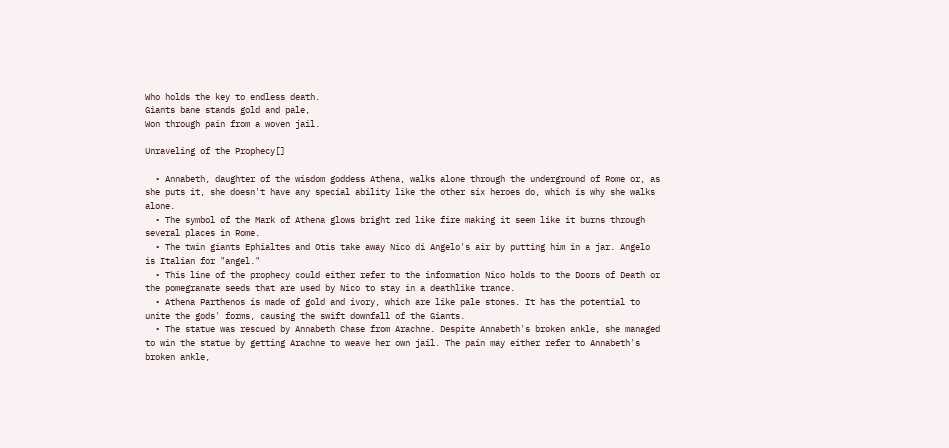Who holds the key to endless death.
Giants bane stands gold and pale,
Won through pain from a woven jail.

Unraveling of the Prophecy[]

  • Annabeth, daughter of the wisdom goddess Athena, walks alone through the underground of Rome or, as she puts it, she doesn't have any special ability like the other six heroes do, which is why she walks alone.
  • The symbol of the Mark of Athena glows bright red like fire making it seem like it burns through several places in Rome.
  • The twin giants Ephialtes and Otis take away Nico di Angelo's air by putting him in a jar. Angelo is Italian for "angel."
  • This line of the prophecy could either refer to the information Nico holds to the Doors of Death or the pomegranate seeds that are used by Nico to stay in a deathlike trance.
  • Athena Parthenos is made of gold and ivory, which are like pale stones. It has the potential to unite the gods' forms, causing the swift downfall of the Giants.
  • The statue was rescued by Annabeth Chase from Arachne. Despite Annabeth's broken ankle, she managed to win the statue by getting Arachne to weave her own jail. The pain may either refer to Annabeth's broken ankle,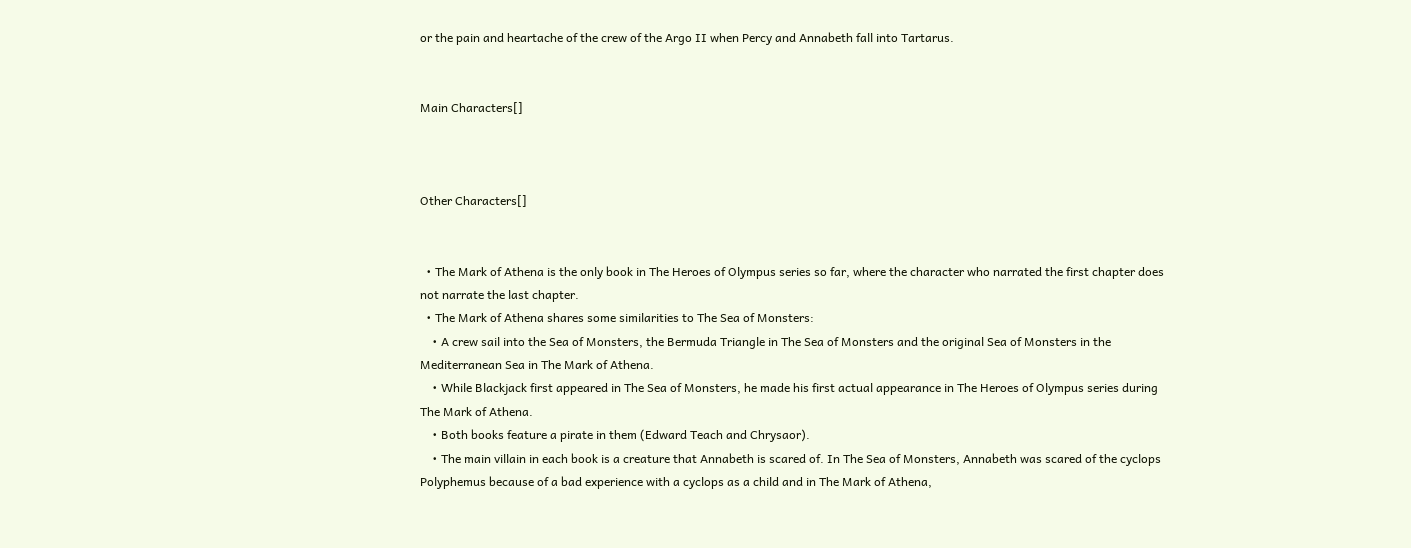or the pain and heartache of the crew of the Argo II when Percy and Annabeth fall into Tartarus.


Main Characters[]



Other Characters[]


  • The Mark of Athena is the only book in The Heroes of Olympus series so far, where the character who narrated the first chapter does not narrate the last chapter.
  • The Mark of Athena shares some similarities to The Sea of Monsters:
    • A crew sail into the Sea of Monsters, the Bermuda Triangle in The Sea of Monsters and the original Sea of Monsters in the Mediterranean Sea in The Mark of Athena.
    • While Blackjack first appeared in The Sea of Monsters, he made his first actual appearance in The Heroes of Olympus series during The Mark of Athena.
    • Both books feature a pirate in them (Edward Teach and Chrysaor).
    • The main villain in each book is a creature that Annabeth is scared of. In The Sea of Monsters, Annabeth was scared of the cyclops Polyphemus because of a bad experience with a cyclops as a child and in The Mark of Athena,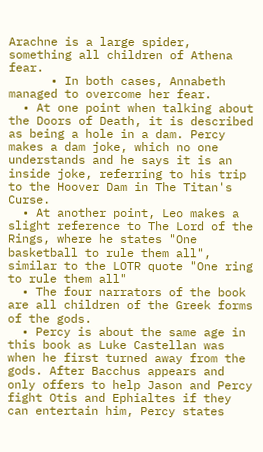Arachne is a large spider, something all children of Athena fear.
      • In both cases, Annabeth managed to overcome her fear.
  • At one point when talking about the Doors of Death, it is described as being a hole in a dam. Percy makes a dam joke, which no one understands and he says it is an inside joke, referring to his trip to the Hoover Dam in The Titan's Curse.
  • At another point, Leo makes a slight reference to The Lord of the Rings, where he states "One basketball to rule them all", similar to the LOTR quote "One ring to rule them all"
  • The four narrators of the book are all children of the Greek forms of the gods.
  • Percy is about the same age in this book as Luke Castellan was when he first turned away from the gods. After Bacchus appears and only offers to help Jason and Percy fight Otis and Ephialtes if they can entertain him, Percy states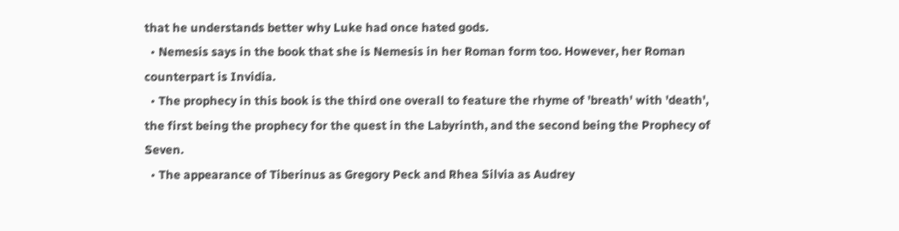that he understands better why Luke had once hated gods.
  • Nemesis says in the book that she is Nemesis in her Roman form too. However, her Roman counterpart is Invidia.
  • The prophecy in this book is the third one overall to feature the rhyme of 'breath' with 'death', the first being the prophecy for the quest in the Labyrinth, and the second being the Prophecy of Seven.
  • The appearance of Tiberinus as Gregory Peck and Rhea Silvia as Audrey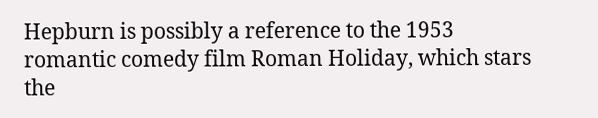Hepburn is possibly a reference to the 1953 romantic comedy film Roman Holiday, which stars the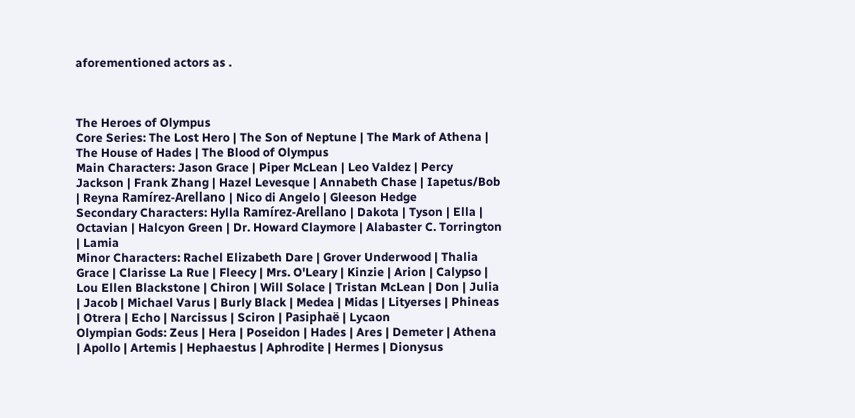aforementioned actors as .



The Heroes of Olympus
Core Series: The Lost Hero | The Son of Neptune | The Mark of Athena | The House of Hades | The Blood of Olympus
Main Characters: Jason Grace | Piper McLean | Leo Valdez | Percy Jackson | Frank Zhang | Hazel Levesque | Annabeth Chase | Iapetus/Bob | Reyna Ramírez-Arellano | Nico di Angelo | Gleeson Hedge
Secondary Characters: Hylla Ramírez-Arellano | Dakota | Tyson | Ella | Octavian | Halcyon Green | Dr. Howard Claymore | Alabaster C. Torrington | Lamia
Minor Characters: Rachel Elizabeth Dare | Grover Underwood | Thalia Grace | Clarisse La Rue | Fleecy | Mrs. O'Leary | Kinzie | Arion | Calypso | Lou Ellen Blackstone | Chiron | Will Solace | Tristan McLean | Don | Julia | Jacob | Michael Varus | Burly Black | Medea | Midas | Lityerses | Phineas | Otrera | Echo | Narcissus | Sciron | Pasiphaë | Lycaon
Olympian Gods: Zeus | Hera | Poseidon | Hades | Ares | Demeter | Athena | Apollo | Artemis | Hephaestus | Aphrodite | Hermes | Dionysus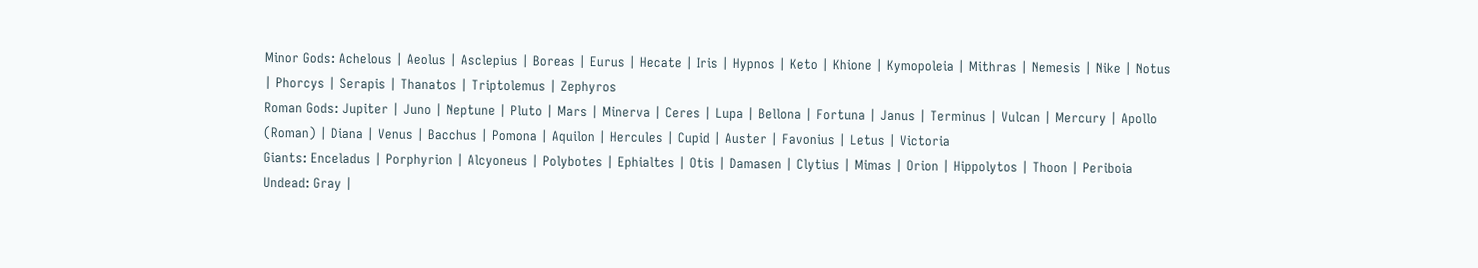Minor Gods: Achelous | Aeolus | Asclepius | Boreas | Eurus | Hecate | Iris | Hypnos | Keto | Khione | Kymopoleia | Mithras | Nemesis | Nike | Notus | Phorcys | Serapis | Thanatos | Triptolemus | Zephyros
Roman Gods: Jupiter | Juno | Neptune | Pluto | Mars | Minerva | Ceres | Lupa | Bellona | Fortuna | Janus | Terminus | Vulcan | Mercury | Apollo (Roman) | Diana | Venus | Bacchus | Pomona | Aquilon | Hercules | Cupid | Auster | Favonius | Letus | Victoria
Giants: Enceladus | Porphyrion | Alcyoneus | Polybotes | Ephialtes | Otis | Damasen | Clytius | Mimas | Orion | Hippolytos | Thoon | Periboia
Undead: Gray |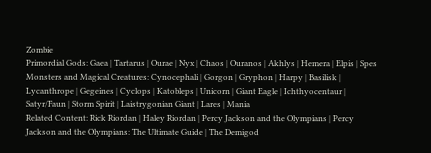Zombie
Primordial Gods: Gaea | Tartarus | Ourae | Nyx | Chaos | Ouranos | Akhlys | Hemera | Elpis | Spes
Monsters and Magical Creatures: Cynocephali | Gorgon | Gryphon | Harpy | Basilisk | Lycanthrope | Gegeines | Cyclops | Katobleps | Unicorn | Giant Eagle | Ichthyocentaur | Satyr/Faun | Storm Spirit | Laistrygonian Giant | Lares | Mania
Related Content: Rick Riordan | Haley Riordan | Percy Jackson and the Olympians | Percy Jackson and the Olympians: The Ultimate Guide | The Demigod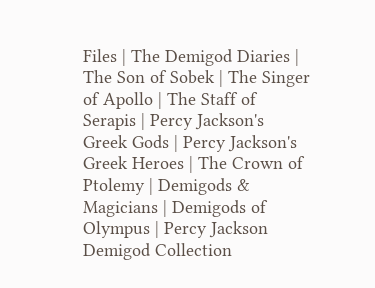Files | The Demigod Diaries | The Son of Sobek | The Singer of Apollo | The Staff of Serapis | Percy Jackson's Greek Gods | Percy Jackson's Greek Heroes | The Crown of Ptolemy | Demigods & Magicians | Demigods of Olympus | Percy Jackson Demigod Collection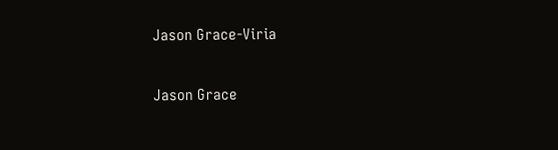Jason Grace-Viria

Jason Grace